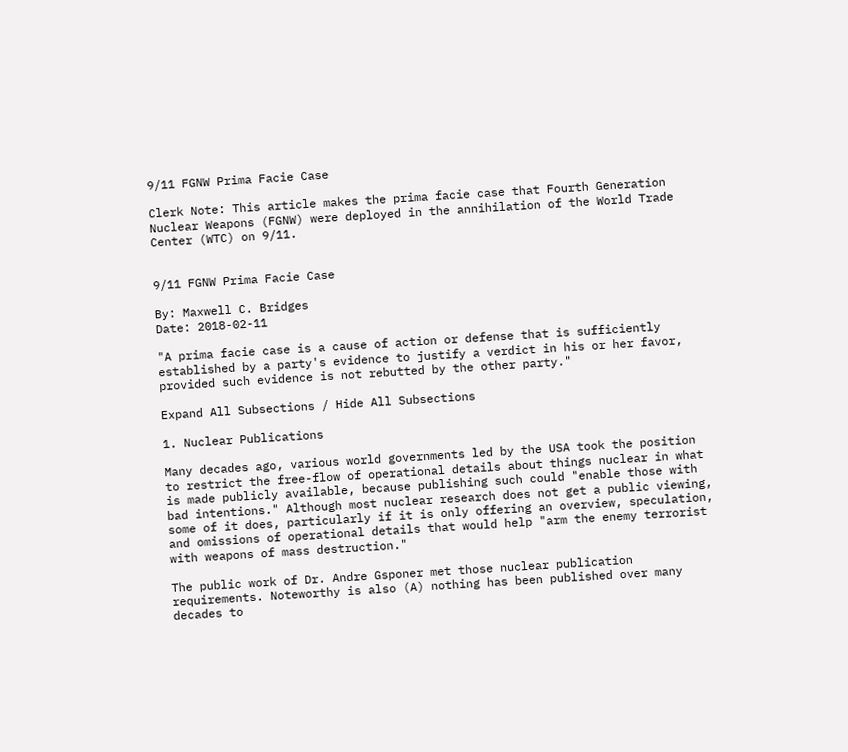9/11 FGNW Prima Facie Case

Clerk Note: This article makes the prima facie case that Fourth Generation Nuclear Weapons (FGNW) were deployed in the annihilation of the World Trade Center (WTC) on 9/11.


9/11 FGNW Prima Facie Case

By: Maxwell C. Bridges
Date: 2018-02-11

"A prima facie case is a cause of action or defense that is sufficiently established by a party's evidence to justify a verdict in his or her favor, provided such evidence is not rebutted by the other party."

Expand All Subsections / Hide All Subsections

1. Nuclear Publications

Many decades ago, various world governments led by the USA took the position to restrict the free-flow of operational details about things nuclear in what is made publicly available, because publishing such could "enable those with bad intentions." Although most nuclear research does not get a public viewing, some of it does, particularly if it is only offering an overview, speculation, and omissions of operational details that would help "arm the enemy terrorist with weapons of mass destruction."

The public work of Dr. Andre Gsponer met those nuclear publication requirements. Noteworthy is also (A) nothing has been published over many decades to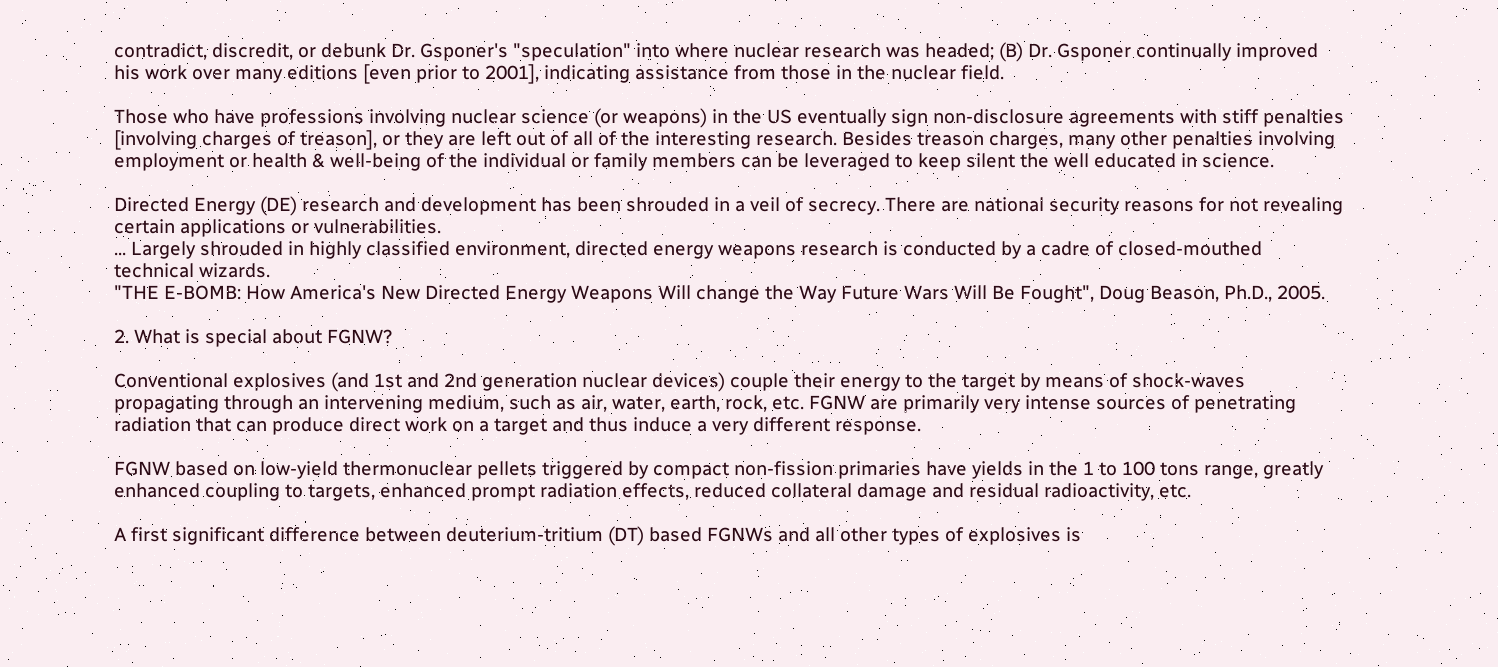contradict, discredit, or debunk Dr. Gsponer's "speculation" into where nuclear research was headed; (B) Dr. Gsponer continually improved his work over many editions [even prior to 2001], indicating assistance from those in the nuclear field.

Those who have professions involving nuclear science (or weapons) in the US eventually sign non-disclosure agreements with stiff penalties [involving charges of treason], or they are left out of all of the interesting research. Besides treason charges, many other penalties involving employment or health & well-being of the individual or family members can be leveraged to keep silent the well educated in science.

Directed Energy (DE) research and development has been shrouded in a veil of secrecy. There are national security reasons for not revealing certain applications or vulnerabilities.
... Largely shrouded in highly classified environment, directed energy weapons research is conducted by a cadre of closed-mouthed technical wizards.
"THE E-BOMB: How America's New Directed Energy Weapons Will change the Way Future Wars Will Be Fought", Doug Beason, Ph.D., 2005.

2. What is special about FGNW?

Conventional explosives (and 1st and 2nd generation nuclear devices) couple their energy to the target by means of shock-waves propagating through an intervening medium, such as air, water, earth, rock, etc. FGNW are primarily very intense sources of penetrating radiation that can produce direct work on a target and thus induce a very different response.

FGNW based on low-yield thermonuclear pellets triggered by compact non-fission primaries have yields in the 1 to 100 tons range, greatly enhanced coupling to targets, enhanced prompt radiation effects, reduced collateral damage and residual radioactivity, etc.

A first significant difference between deuterium-tritium (DT) based FGNWs and all other types of explosives is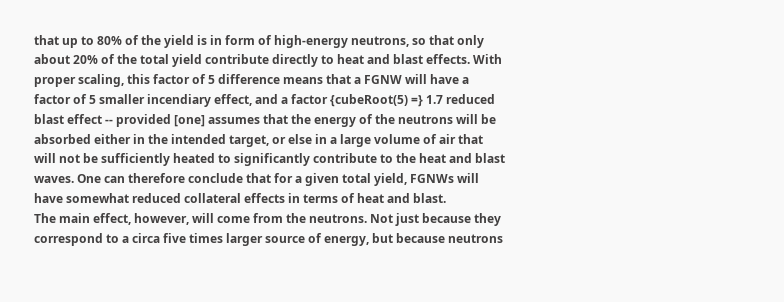that up to 80% of the yield is in form of high-energy neutrons, so that only about 20% of the total yield contribute directly to heat and blast effects. With proper scaling, this factor of 5 difference means that a FGNW will have a factor of 5 smaller incendiary effect, and a factor {cubeRoot(5) =} 1.7 reduced blast effect -- provided [one] assumes that the energy of the neutrons will be absorbed either in the intended target, or else in a large volume of air that will not be sufficiently heated to significantly contribute to the heat and blast waves. One can therefore conclude that for a given total yield, FGNWs will have somewhat reduced collateral effects in terms of heat and blast.
The main effect, however, will come from the neutrons. Not just because they correspond to a circa five times larger source of energy, but because neutrons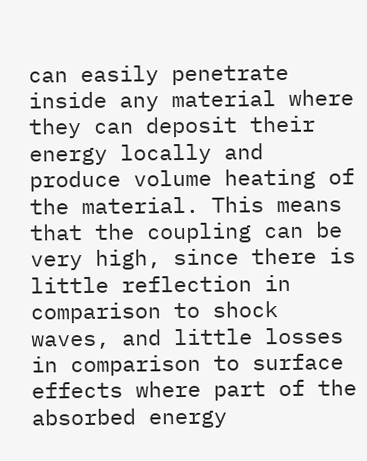can easily penetrate inside any material where they can deposit their energy locally and produce volume heating of the material. This means that the coupling can be very high, since there is little reflection in comparison to shock waves, and little losses in comparison to surface effects where part of the absorbed energy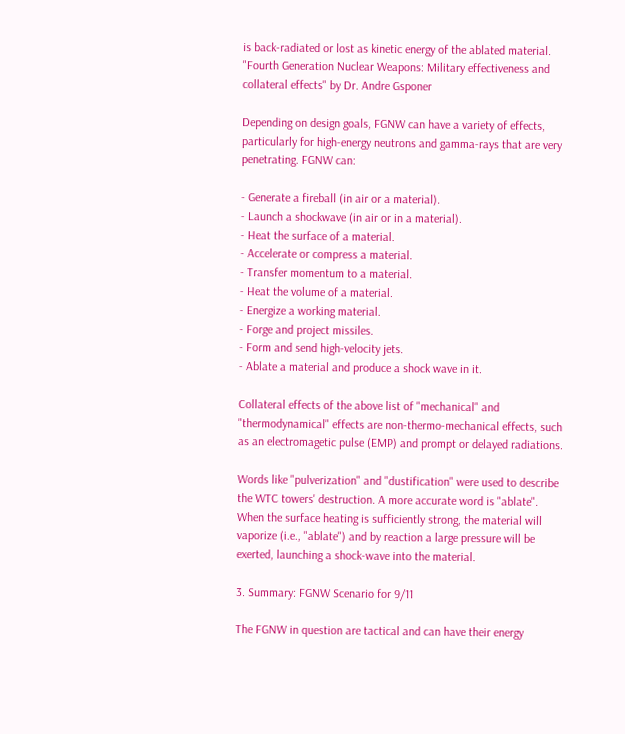is back-radiated or lost as kinetic energy of the ablated material.
"Fourth Generation Nuclear Weapons: Military effectiveness and collateral effects" by Dr. Andre Gsponer

Depending on design goals, FGNW can have a variety of effects, particularly for high-energy neutrons and gamma-rays that are very penetrating. FGNW can:

- Generate a fireball (in air or a material).
- Launch a shockwave (in air or in a material).
- Heat the surface of a material.
- Accelerate or compress a material.
- Transfer momentum to a material.
- Heat the volume of a material.
- Energize a working material.
- Forge and project missiles.
- Form and send high-velocity jets.
- Ablate a material and produce a shock wave in it.

Collateral effects of the above list of "mechanical" and "thermodynamical" effects are non-thermo-mechanical effects, such as an electromagetic pulse (EMP) and prompt or delayed radiations.

Words like "pulverization" and "dustification" were used to describe the WTC towers' destruction. A more accurate word is "ablate". When the surface heating is sufficiently strong, the material will vaporize (i.e., "ablate") and by reaction a large pressure will be exerted, launching a shock-wave into the material.

3. Summary: FGNW Scenario for 9/11

The FGNW in question are tactical and can have their energy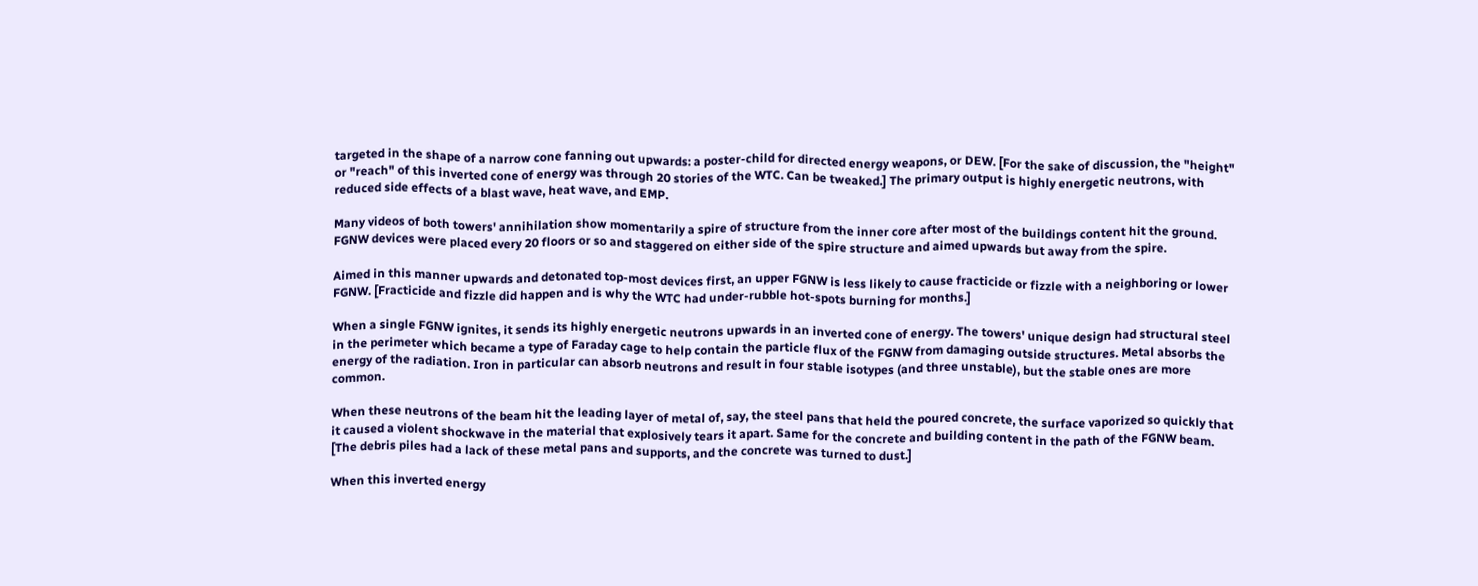targeted in the shape of a narrow cone fanning out upwards: a poster-child for directed energy weapons, or DEW. [For the sake of discussion, the "height" or "reach" of this inverted cone of energy was through 20 stories of the WTC. Can be tweaked.] The primary output is highly energetic neutrons, with reduced side effects of a blast wave, heat wave, and EMP.

Many videos of both towers' annihilation show momentarily a spire of structure from the inner core after most of the buildings content hit the ground. FGNW devices were placed every 20 floors or so and staggered on either side of the spire structure and aimed upwards but away from the spire.

Aimed in this manner upwards and detonated top-most devices first, an upper FGNW is less likely to cause fracticide or fizzle with a neighboring or lower FGNW. [Fracticide and fizzle did happen and is why the WTC had under-rubble hot-spots burning for months.]

When a single FGNW ignites, it sends its highly energetic neutrons upwards in an inverted cone of energy. The towers' unique design had structural steel in the perimeter which became a type of Faraday cage to help contain the particle flux of the FGNW from damaging outside structures. Metal absorbs the energy of the radiation. Iron in particular can absorb neutrons and result in four stable isotypes (and three unstable), but the stable ones are more common.

When these neutrons of the beam hit the leading layer of metal of, say, the steel pans that held the poured concrete, the surface vaporized so quickly that it caused a violent shockwave in the material that explosively tears it apart. Same for the concrete and building content in the path of the FGNW beam. [The debris piles had a lack of these metal pans and supports, and the concrete was turned to dust.]

When this inverted energy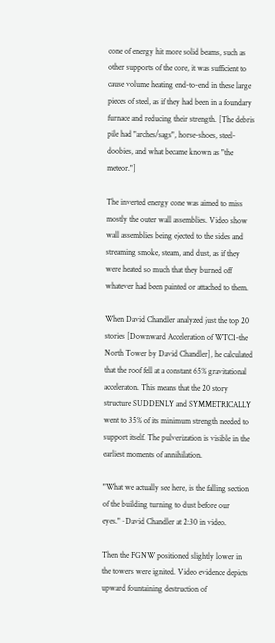cone of energy hit more solid beams, such as other supports of the core, it was sufficient to cause volume heating end-to-end in these large pieces of steel, as if they had been in a foundary furnace and reducing their strength. [The debris pile had "arches/sags", horse-shoes, steel-doobies, and what became known as "the meteor."]

The inverted energy cone was aimed to miss mostly the outer wall assemblies. Video show wall assemblies being ejected to the sides and streaming smoke, steam, and dust, as if they were heated so much that they burned off whatever had been painted or attached to them.

When David Chandler analyzed just the top 20 stories [Downward Acceleration of WTC1-the North Tower by David Chandler], he calculated that the roof fell at a constant 65% gravitational acceleraton. This means that the 20 story structure SUDDENLY and SYMMETRICALLY went to 35% of its minimum strength needed to support itself. The pulverization is visible in the earliest moments of annihilation.

"What we actually see here, is the falling section of the building turning to dust before our eyes."~David Chandler at 2:30 in video.

Then the FGNW positioned slightly lower in the towers were ignited. Video evidence depicts upward fountaining destruction of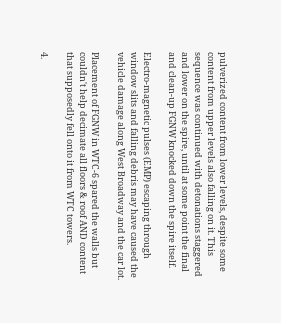pulverized content from lower levels, despite some content from upper levels also falling on it. This sequence was continued with detonations staggered and lower on the spire, until at some point the final and clean-up FGNW knocked down the spire itself.

Electro-magnetic pulses (EMP) escaping through window slits and falling debris may have caused the vehicle damage along West Broadway and the car lot.

Placement of FGNW in WTC-6 spared the walls but couldn't help decimate all floors & roof AND content that supposedly fell onto it from WTC towers.

4.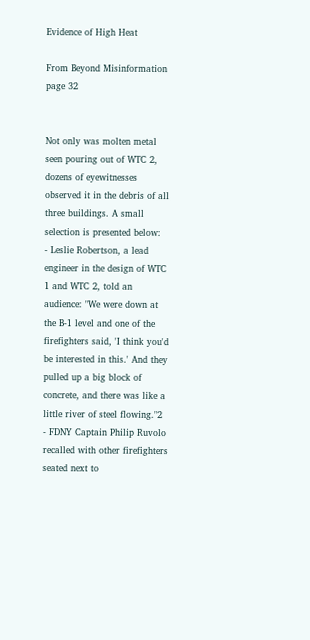Evidence of High Heat

From Beyond Misinformation page 32


Not only was molten metal seen pouring out of WTC 2, dozens of eyewitnesses observed it in the debris of all three buildings. A small selection is presented below:
- Leslie Robertson, a lead engineer in the design of WTC 1 and WTC 2, told an audience: "We were down at the B-1 level and one of the firefighters said, 'I think you'd be interested in this.' And they pulled up a big block of concrete, and there was like a little river of steel flowing."2
- FDNY Captain Philip Ruvolo recalled with other firefighters seated next to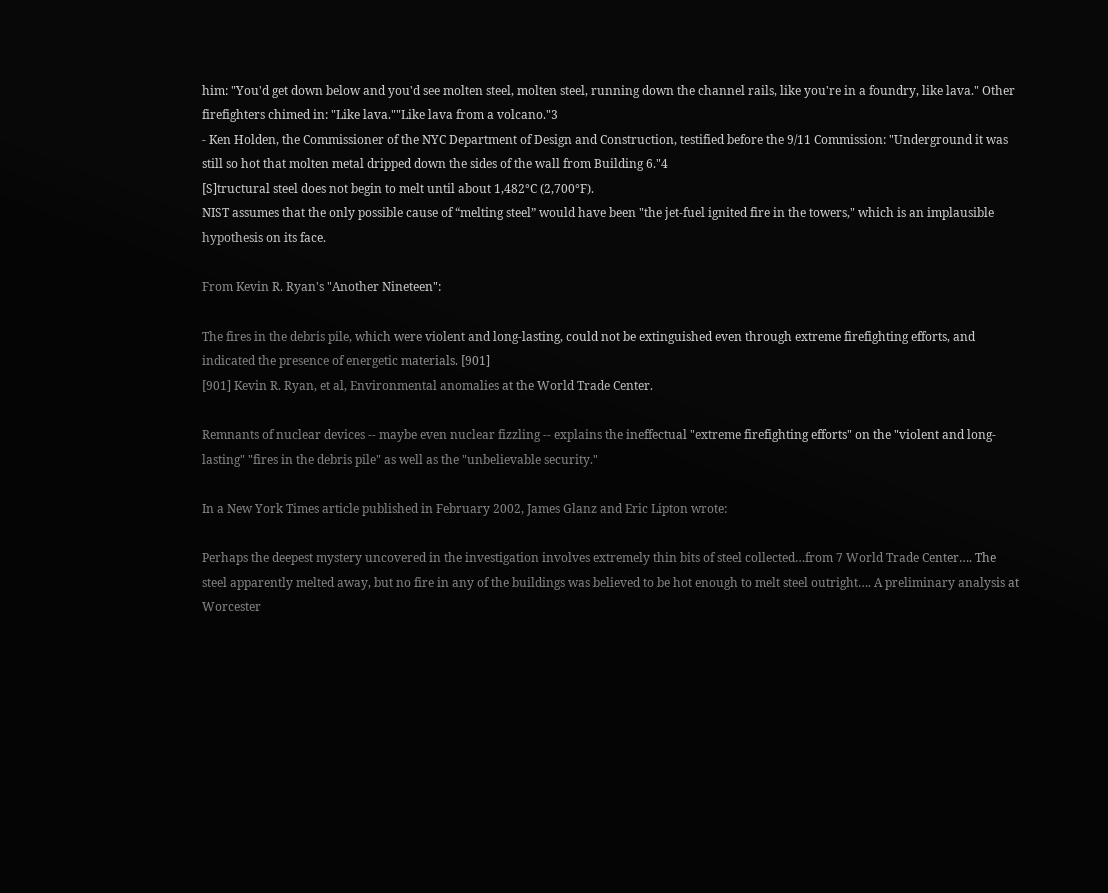him: "You'd get down below and you'd see molten steel, molten steel, running down the channel rails, like you're in a foundry, like lava." Other firefighters chimed in: "Like lava.""Like lava from a volcano."3
- Ken Holden, the Commissioner of the NYC Department of Design and Construction, testified before the 9/11 Commission: "Underground it was still so hot that molten metal dripped down the sides of the wall from Building 6."4
[S]tructural steel does not begin to melt until about 1,482°C (2,700°F).
NIST assumes that the only possible cause of “melting steel” would have been "the jet-fuel ignited fire in the towers," which is an implausible hypothesis on its face.

From Kevin R. Ryan's "Another Nineteen":

The fires in the debris pile, which were violent and long-lasting, could not be extinguished even through extreme firefighting efforts, and indicated the presence of energetic materials. [901]
[901] Kevin R. Ryan, et al, Environmental anomalies at the World Trade Center.

Remnants of nuclear devices -- maybe even nuclear fizzling -- explains the ineffectual "extreme firefighting efforts" on the "violent and long-lasting" "fires in the debris pile" as well as the "unbelievable security."

In a New York Times article published in February 2002, James Glanz and Eric Lipton wrote:

Perhaps the deepest mystery uncovered in the investigation involves extremely thin bits of steel collected…from 7 World Trade Center…. The steel apparently melted away, but no fire in any of the buildings was believed to be hot enough to melt steel outright…. A preliminary analysis at Worcester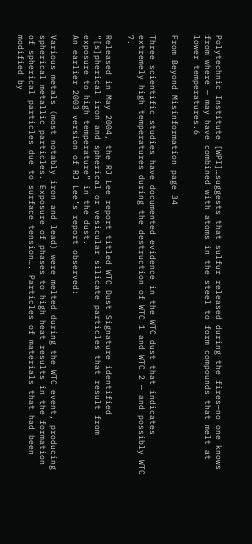Polytechnic Institute [WPI]…suggests that sulfur released during the fires—no one knows from where — may have combined with atoms in the steel to form compounds that melt at lower temperatures.6

From Beyond Misinformation page 34

Three scientific studies have documented evidence in the WTC dust that indicates extremely high temperatures during the destruction of WTC 1 and WTC 2 — and possibly WTC 7.

Released in May 2004, the RJ Lee report titled WTC Dust Signature identified “[s]pherical iron and spherical or vesicular silicate particles that result from exposure to high temperature” in the dust.
An earlier 2003 version of RJ Lee’s report observed:

Various metals (most notably iron and lead) were melted during the WTC event, producing spherical metallic particles. Exposure of phases to high heat results in the formation of spherical particles due to surface tension…. Particles of materials that had been modified by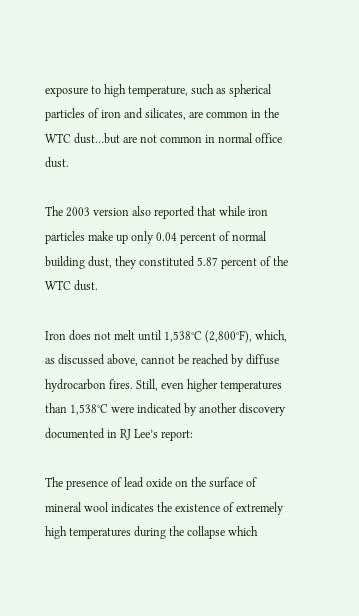exposure to high temperature, such as spherical particles of iron and silicates, are common in the WTC dust…but are not common in normal office dust.

The 2003 version also reported that while iron particles make up only 0.04 percent of normal building dust, they constituted 5.87 percent of the WTC dust.

Iron does not melt until 1,538°C (2,800°F), which, as discussed above, cannot be reached by diffuse hydrocarbon fires. Still, even higher temperatures than 1,538°C were indicated by another discovery documented in RJ Lee’s report:

The presence of lead oxide on the surface of mineral wool indicates the existence of extremely high temperatures during the collapse which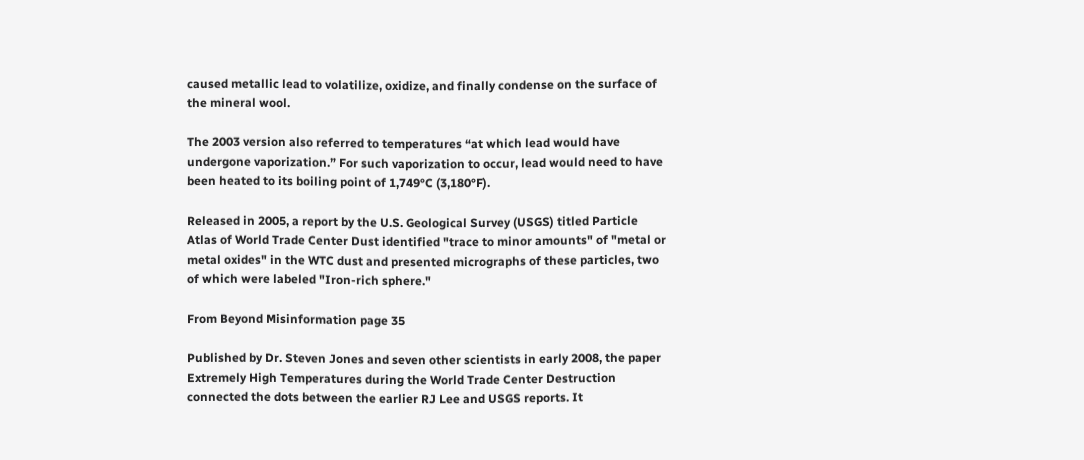caused metallic lead to volatilize, oxidize, and finally condense on the surface of the mineral wool.

The 2003 version also referred to temperatures “at which lead would have undergone vaporization.” For such vaporization to occur, lead would need to have been heated to its boiling point of 1,749°C (3,180°F).

Released in 2005, a report by the U.S. Geological Survey (USGS) titled Particle Atlas of World Trade Center Dust identified "trace to minor amounts" of "metal or metal oxides" in the WTC dust and presented micrographs of these particles, two of which were labeled "Iron-rich sphere."

From Beyond Misinformation page 35

Published by Dr. Steven Jones and seven other scientists in early 2008, the paper Extremely High Temperatures during the World Trade Center Destruction connected the dots between the earlier RJ Lee and USGS reports. It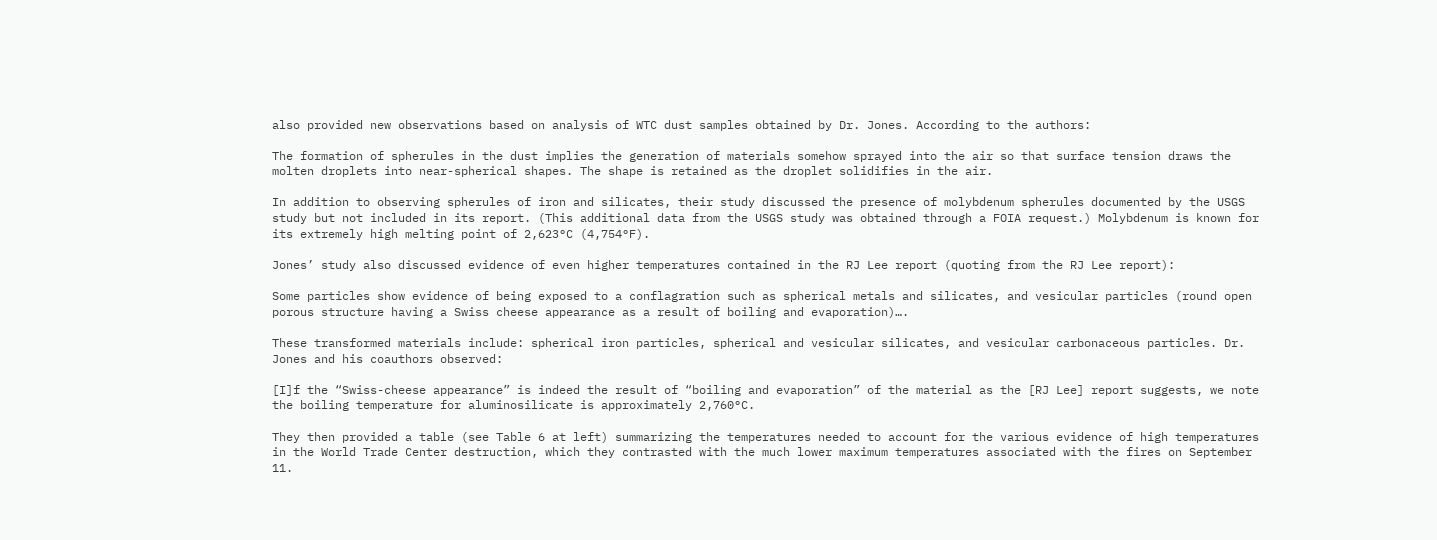also provided new observations based on analysis of WTC dust samples obtained by Dr. Jones. According to the authors:

The formation of spherules in the dust implies the generation of materials somehow sprayed into the air so that surface tension draws the molten droplets into near-spherical shapes. The shape is retained as the droplet solidifies in the air.

In addition to observing spherules of iron and silicates, their study discussed the presence of molybdenum spherules documented by the USGS study but not included in its report. (This additional data from the USGS study was obtained through a FOIA request.) Molybdenum is known for its extremely high melting point of 2,623°C (4,754°F).

Jones’ study also discussed evidence of even higher temperatures contained in the RJ Lee report (quoting from the RJ Lee report):

Some particles show evidence of being exposed to a conflagration such as spherical metals and silicates, and vesicular particles (round open porous structure having a Swiss cheese appearance as a result of boiling and evaporation)….

These transformed materials include: spherical iron particles, spherical and vesicular silicates, and vesicular carbonaceous particles. Dr. Jones and his coauthors observed:

[I]f the “Swiss-cheese appearance” is indeed the result of “boiling and evaporation” of the material as the [RJ Lee] report suggests, we note the boiling temperature for aluminosilicate is approximately 2,760°C.

They then provided a table (see Table 6 at left) summarizing the temperatures needed to account for the various evidence of high temperatures in the World Trade Center destruction, which they contrasted with the much lower maximum temperatures associated with the fires on September 11.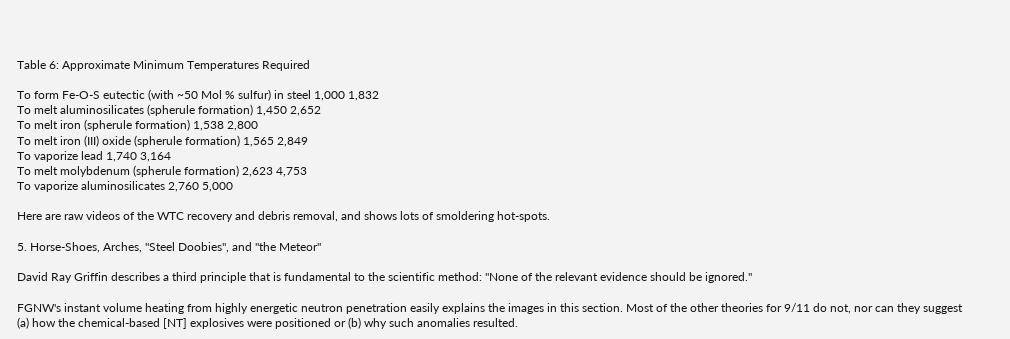Table 6: Approximate Minimum Temperatures Required

To form Fe-O-S eutectic (with ~50 Mol % sulfur) in steel 1,000 1,832
To melt aluminosilicates (spherule formation) 1,450 2,652
To melt iron (spherule formation) 1,538 2,800
To melt iron (III) oxide (spherule formation) 1,565 2,849
To vaporize lead 1,740 3,164
To melt molybdenum (spherule formation) 2,623 4,753
To vaporize aluminosilicates 2,760 5,000

Here are raw videos of the WTC recovery and debris removal, and shows lots of smoldering hot-spots.

5. Horse-Shoes, Arches, "Steel Doobies", and "the Meteor"

David Ray Griffin describes a third principle that is fundamental to the scientific method: "None of the relevant evidence should be ignored."

FGNW's instant volume heating from highly energetic neutron penetration easily explains the images in this section. Most of the other theories for 9/11 do not, nor can they suggest (a) how the chemical-based [NT] explosives were positioned or (b) why such anomalies resulted.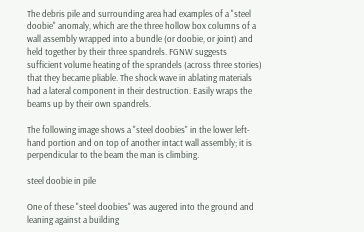The debris pile and surrounding area had examples of a "steel doobie" anomaly, which are the three hollow box columns of a wall assembly wrapped into a bundle (or doobie, or joint) and held together by their three spandrels. FGNW suggests sufficient volume heating of the sprandels (across three stories) that they became pliable. The shock wave in ablating materials had a lateral component in their destruction. Easily wraps the beams up by their own spandrels.

The following image shows a "steel doobies" in the lower left-hand portion and on top of another intact wall assembly; it is perpendicular to the beam the man is climbing.

steel doobie in pile

One of these "steel doobies" was augered into the ground and leaning against a building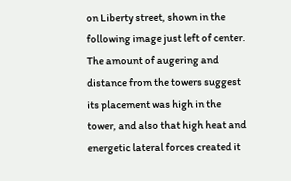on Liberty street, shown in the following image just left of center. The amount of augering and distance from the towers suggest its placement was high in the tower, and also that high heat and energetic lateral forces created it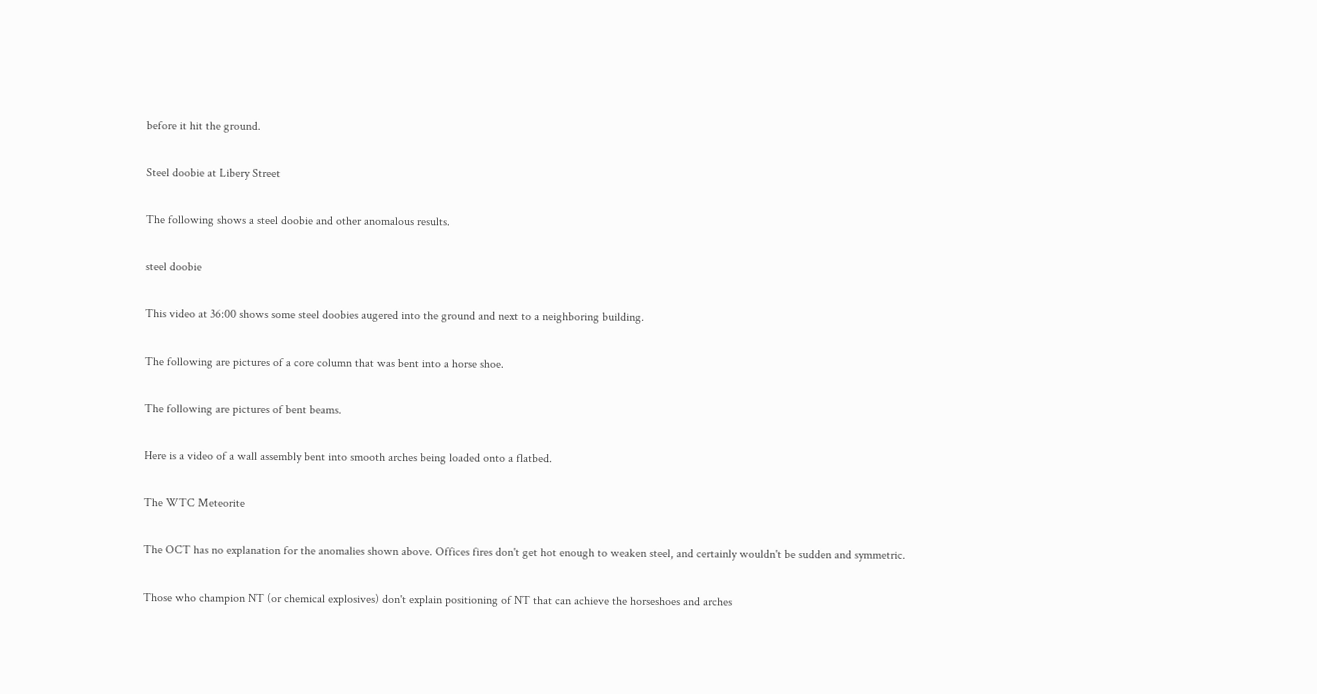before it hit the ground.

Steel doobie at Libery Street

The following shows a steel doobie and other anomalous results.

steel doobie

This video at 36:00 shows some steel doobies augered into the ground and next to a neighboring building.

The following are pictures of a core column that was bent into a horse shoe.

The following are pictures of bent beams.

Here is a video of a wall assembly bent into smooth arches being loaded onto a flatbed.

The WTC Meteorite

The OCT has no explanation for the anomalies shown above. Offices fires don't get hot enough to weaken steel, and certainly wouldn't be sudden and symmetric.

Those who champion NT (or chemical explosives) don't explain positioning of NT that can achieve the horseshoes and arches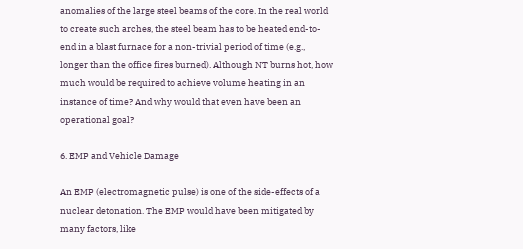anomalies of the large steel beams of the core. In the real world to create such arches, the steel beam has to be heated end-to-end in a blast furnace for a non-trivial period of time (e.g., longer than the office fires burned). Although NT burns hot, how much would be required to achieve volume heating in an instance of time? And why would that even have been an operational goal?

6. EMP and Vehicle Damage

An EMP (electromagnetic pulse) is one of the side-effects of a nuclear detonation. The EMP would have been mitigated by many factors, like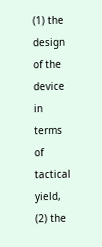(1) the design of the device in terms of tactical yield,
(2) the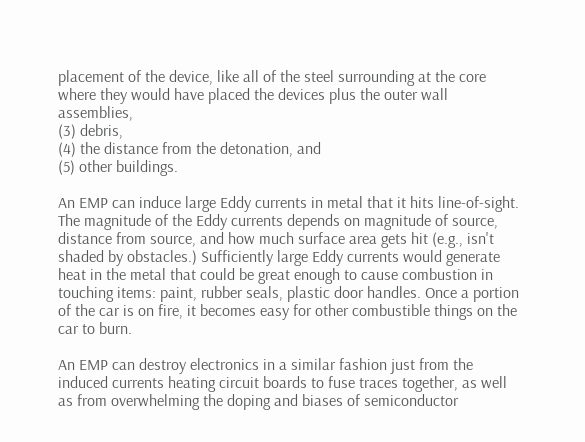placement of the device, like all of the steel surrounding at the core where they would have placed the devices plus the outer wall assemblies,
(3) debris,
(4) the distance from the detonation, and
(5) other buildings.

An EMP can induce large Eddy currents in metal that it hits line-of-sight. The magnitude of the Eddy currents depends on magnitude of source, distance from source, and how much surface area gets hit (e.g., isn't shaded by obstacles.) Sufficiently large Eddy currents would generate heat in the metal that could be great enough to cause combustion in touching items: paint, rubber seals, plastic door handles. Once a portion of the car is on fire, it becomes easy for other combustible things on the car to burn.

An EMP can destroy electronics in a similar fashion just from the induced currents heating circuit boards to fuse traces together, as well as from overwhelming the doping and biases of semiconductor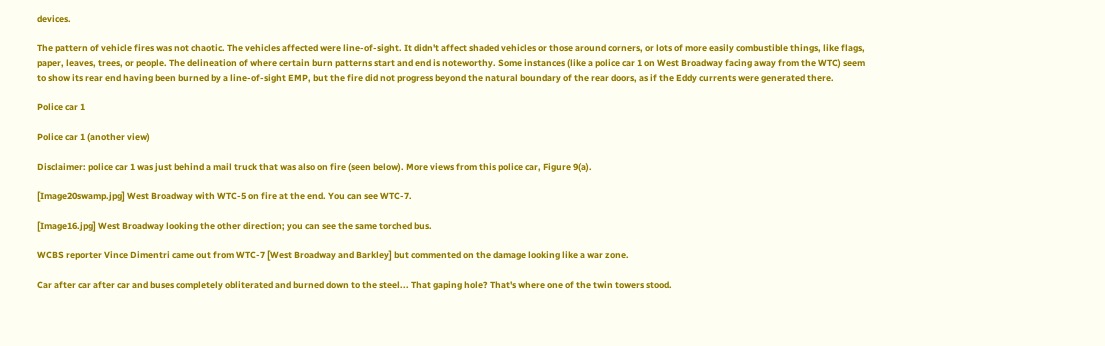devices.

The pattern of vehicle fires was not chaotic. The vehicles affected were line-of-sight. It didn't affect shaded vehicles or those around corners, or lots of more easily combustible things, like flags, paper, leaves, trees, or people. The delineation of where certain burn patterns start and end is noteworthy. Some instances (like a police car 1 on West Broadway facing away from the WTC) seem to show its rear end having been burned by a line-of-sight EMP, but the fire did not progress beyond the natural boundary of the rear doors, as if the Eddy currents were generated there.

Police car 1

Police car 1 (another view)

Disclaimer: police car 1 was just behind a mail truck that was also on fire (seen below). More views from this police car, Figure 9(a).

[Image20swamp.jpg] West Broadway with WTC-5 on fire at the end. You can see WTC-7.

[Image16.jpg] West Broadway looking the other direction; you can see the same torched bus.

WCBS reporter Vince Dimentri came out from WTC-7 [West Broadway and Barkley] but commented on the damage looking like a war zone.

Car after car after car and buses completely obliterated and burned down to the steel... That gaping hole? That's where one of the twin towers stood.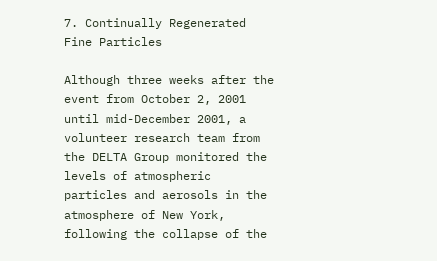7. Continually Regenerated Fine Particles

Although three weeks after the event from October 2, 2001 until mid-December 2001, a volunteer research team from the DELTA Group monitored the levels of atmospheric particles and aerosols in the atmosphere of New York, following the collapse of the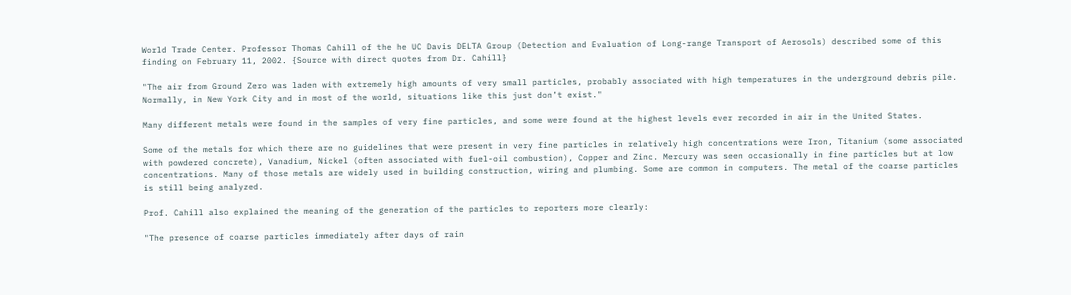World Trade Center. Professor Thomas Cahill of the he UC Davis DELTA Group (Detection and Evaluation of Long-range Transport of Aerosols) described some of this finding on February 11, 2002. {Source with direct quotes from Dr. Cahill}

"The air from Ground Zero was laden with extremely high amounts of very small particles, probably associated with high temperatures in the underground debris pile. Normally, in New York City and in most of the world, situations like this just don’t exist."

Many different metals were found in the samples of very fine particles, and some were found at the highest levels ever recorded in air in the United States.

Some of the metals for which there are no guidelines that were present in very fine particles in relatively high concentrations were Iron, Titanium (some associated with powdered concrete), Vanadium, Nickel (often associated with fuel-oil combustion), Copper and Zinc. Mercury was seen occasionally in fine particles but at low concentrations. Many of those metals are widely used in building construction, wiring and plumbing. Some are common in computers. The metal of the coarse particles is still being analyzed.

Prof. Cahill also explained the meaning of the generation of the particles to reporters more clearly:

"The presence of coarse particles immediately after days of rain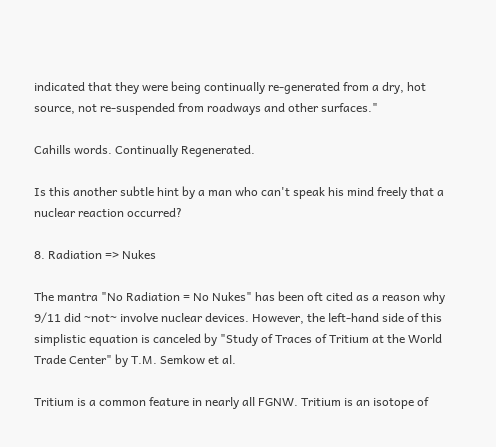indicated that they were being continually re-generated from a dry, hot source, not re-suspended from roadways and other surfaces."

Cahills words. Continually Regenerated.

Is this another subtle hint by a man who can't speak his mind freely that a nuclear reaction occurred?

8. Radiation => Nukes

The mantra "No Radiation = No Nukes" has been oft cited as a reason why 9/11 did ~not~ involve nuclear devices. However, the left-hand side of this simplistic equation is canceled by "Study of Traces of Tritium at the World Trade Center" by T.M. Semkow et al.

Tritium is a common feature in nearly all FGNW. Tritium is an isotope of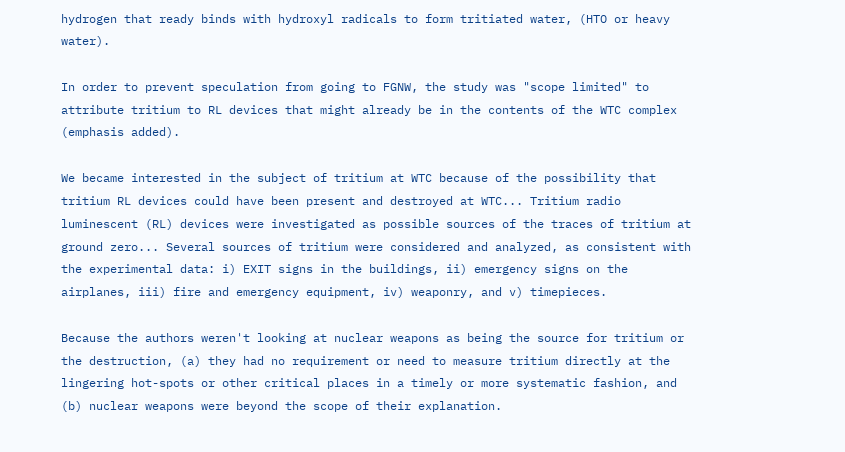hydrogen that ready binds with hydroxyl radicals to form tritiated water, (HTO or heavy water).

In order to prevent speculation from going to FGNW, the study was "scope limited" to attribute tritium to RL devices that might already be in the contents of the WTC complex (emphasis added).

We became interested in the subject of tritium at WTC because of the possibility that tritium RL devices could have been present and destroyed at WTC... Tritium radio luminescent (RL) devices were investigated as possible sources of the traces of tritium at ground zero... Several sources of tritium were considered and analyzed, as consistent with the experimental data: i) EXIT signs in the buildings, ii) emergency signs on the airplanes, iii) fire and emergency equipment, iv) weaponry, and v) timepieces.

Because the authors weren't looking at nuclear weapons as being the source for tritium or the destruction, (a) they had no requirement or need to measure tritium directly at the lingering hot-spots or other critical places in a timely or more systematic fashion, and (b) nuclear weapons were beyond the scope of their explanation.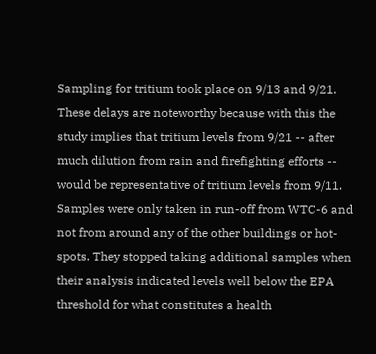Sampling for tritium took place on 9/13 and 9/21. These delays are noteworthy because with this the study implies that tritium levels from 9/21 -- after much dilution from rain and firefighting efforts -- would be representative of tritium levels from 9/11. Samples were only taken in run-off from WTC-6 and not from around any of the other buildings or hot-spots. They stopped taking additional samples when their analysis indicated levels well below the EPA threshold for what constitutes a health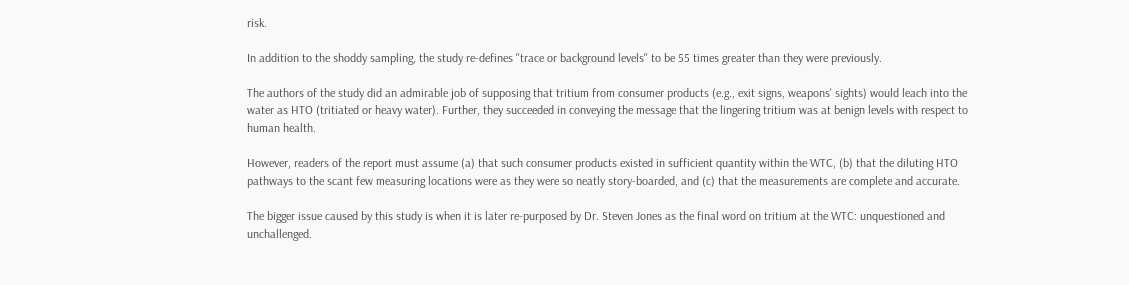risk.

In addition to the shoddy sampling, the study re-defines "trace or background levels" to be 55 times greater than they were previously.

The authors of the study did an admirable job of supposing that tritium from consumer products (e.g., exit signs, weapons' sights) would leach into the water as HTO (tritiated or heavy water). Further, they succeeded in conveying the message that the lingering tritium was at benign levels with respect to human health.

However, readers of the report must assume (a) that such consumer products existed in sufficient quantity within the WTC, (b) that the diluting HTO pathways to the scant few measuring locations were as they were so neatly story-boarded, and (c) that the measurements are complete and accurate.

The bigger issue caused by this study is when it is later re-purposed by Dr. Steven Jones as the final word on tritium at the WTC: unquestioned and unchallenged.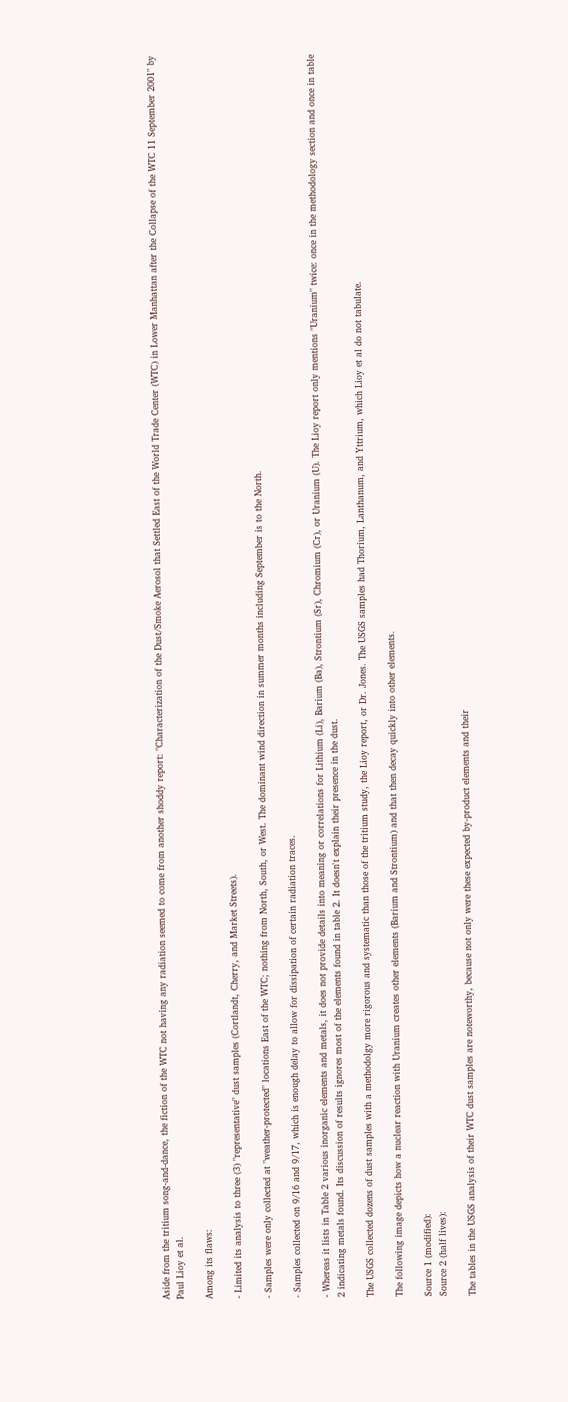Aside from the tritium song-and-dance, the fiction of the WTC not having any radiation seemed to come from another shoddy report: "Characterization of the Dust/Smoke Aerosol that Settled East of the World Trade Center (WTC) in Lower Manhattan after the Collapse of the WTC 11 September 2001" by Paul Lioy et al.

Among its flaws:

- Limited its analysis to three (3) "representative" dust samples (Cortlandt, Cherry, and Market Streets).

- Samples were only collected at "weather-protected" locations East of the WTC; nothing from North, South, or West. The dominant wind direction in summer months including September is to the North.

- Samples collected on 9/16 and 9/17, which is enough delay to allow for dissipation of certain radiation traces.

- Whereas it lists in Table 2 various inorganic elements and metals, it does not provide details into meaning or correlations for Lithium (Li), Barium (Ba), Strontium (Sr), Chromium (Cr), or Uranium (U). The Lioy report only mentions "Uranium" twice: once in the methodology section and once in table 2 indicating metals found. Its discussion of results ignores most of the elements found in table 2. It doesn't explain their presence in the dust.

The USGS collected dozens of dust samples with a methodolgy more rigorous and systematic than those of the tritium study, the Lioy report, or Dr. Jones. The USGS samples had Thorium, Lanthanum, and Yttrium, which Lioy et al do not tabulate.

The following image depicts how a nuclear reaction with Uranium creates other elements (Barium and Strontium) and that then decay quickly into other elements.

Source 1 (modified):
Source 2 (half lives):

The tables in the USGS analysis of their WTC dust samples are noteworthy, because not only were these expected by-product elements and their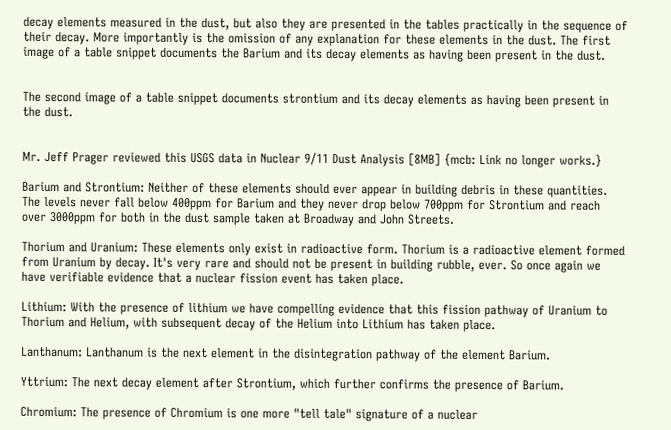decay elements measured in the dust, but also they are presented in the tables practically in the sequence of their decay. More importantly is the omission of any explanation for these elements in the dust. The first image of a table snippet documents the Barium and its decay elements as having been present in the dust.


The second image of a table snippet documents strontium and its decay elements as having been present in the dust.


Mr. Jeff Prager reviewed this USGS data in Nuclear 9/11 Dust Analysis [8MB] {mcb: Link no longer works.}

Barium and Strontium: Neither of these elements should ever appear in building debris in these quantities. The levels never fall below 400ppm for Barium and they never drop below 700ppm for Strontium and reach over 3000ppm for both in the dust sample taken at Broadway and John Streets.

Thorium and Uranium: These elements only exist in radioactive form. Thorium is a radioactive element formed from Uranium by decay. It's very rare and should not be present in building rubble, ever. So once again we have verifiable evidence that a nuclear fission event has taken place.

Lithium: With the presence of lithium we have compelling evidence that this fission pathway of Uranium to Thorium and Helium, with subsequent decay of the Helium into Lithium has taken place.

Lanthanum: Lanthanum is the next element in the disintegration pathway of the element Barium.

Yttrium: The next decay element after Strontium, which further confirms the presence of Barium.

Chromium: The presence of Chromium is one more "tell tale" signature of a nuclear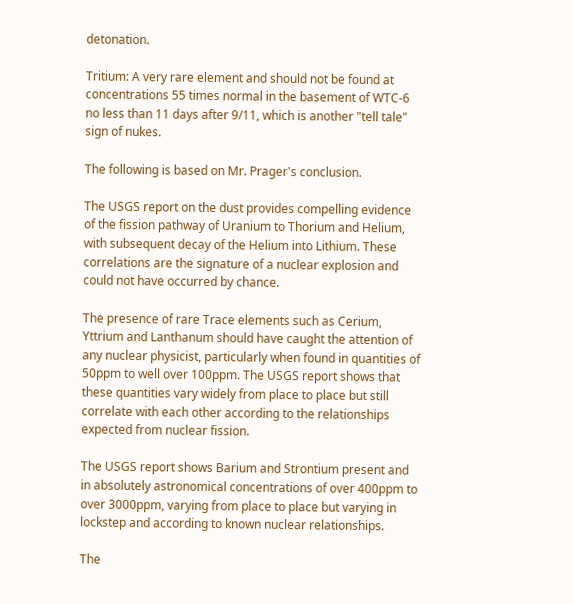detonation.

Tritium: A very rare element and should not be found at concentrations 55 times normal in the basement of WTC-6 no less than 11 days after 9/11, which is another "tell tale" sign of nukes.

The following is based on Mr. Prager's conclusion.

The USGS report on the dust provides compelling evidence of the fission pathway of Uranium to Thorium and Helium, with subsequent decay of the Helium into Lithium. These correlations are the signature of a nuclear explosion and could not have occurred by chance.

The presence of rare Trace elements such as Cerium, Yttrium and Lanthanum should have caught the attention of any nuclear physicist, particularly when found in quantities of 50ppm to well over 100ppm. The USGS report shows that these quantities vary widely from place to place but still correlate with each other according to the relationships expected from nuclear fission.

The USGS report shows Barium and Strontium present and in absolutely astronomical concentrations of over 400ppm to over 3000ppm, varying from place to place but varying in lockstep and according to known nuclear relationships.

The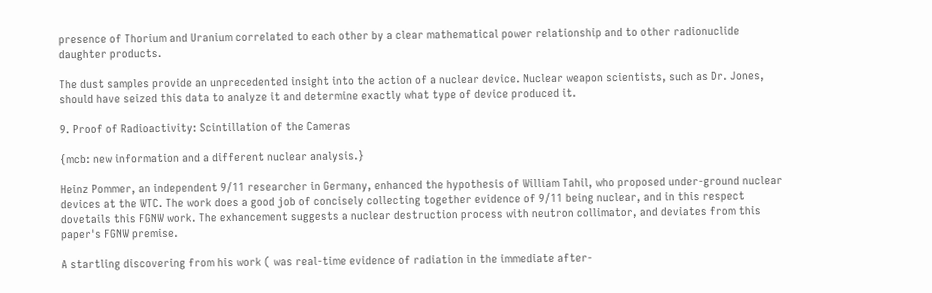presence of Thorium and Uranium correlated to each other by a clear mathematical power relationship and to other radionuclide daughter products.

The dust samples provide an unprecedented insight into the action of a nuclear device. Nuclear weapon scientists, such as Dr. Jones, should have seized this data to analyze it and determine exactly what type of device produced it.

9. Proof of Radioactivity: Scintillation of the Cameras

{mcb: new information and a different nuclear analysis.}

Heinz Pommer, an independent 9/11 researcher in Germany, enhanced the hypothesis of William Tahil, who proposed under-ground nuclear devices at the WTC. The work does a good job of concisely collecting together evidence of 9/11 being nuclear, and in this respect dovetails this FGNW work. The exhancement suggests a nuclear destruction process with neutron collimator, and deviates from this paper's FGNW premise.

A startling discovering from his work ( was real-time evidence of radiation in the immediate after-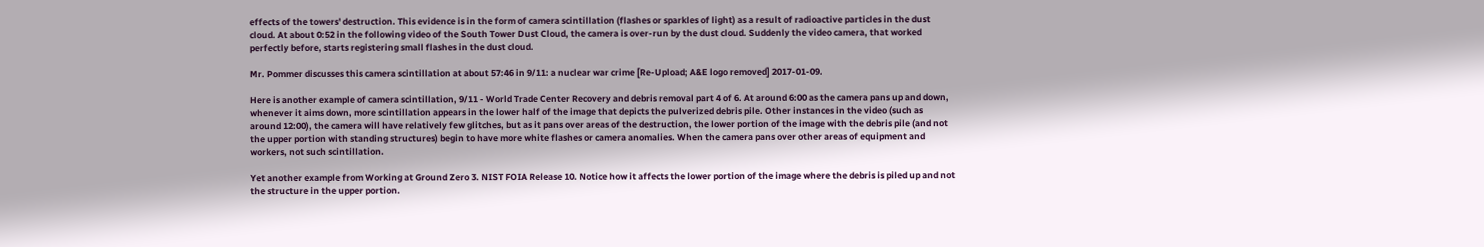effects of the towers' destruction. This evidence is in the form of camera scintillation (flashes or sparkles of light) as a result of radioactive particles in the dust cloud. At about 0:52 in the following video of the South Tower Dust Cloud, the camera is over-run by the dust cloud. Suddenly the video camera, that worked perfectly before, starts registering small flashes in the dust cloud.

Mr. Pommer discusses this camera scintillation at about 57:46 in 9/11: a nuclear war crime [Re-Upload; A&E logo removed] 2017-01-09.

Here is another example of camera scintillation, 9/11 - World Trade Center Recovery and debris removal part 4 of 6. At around 6:00 as the camera pans up and down, whenever it aims down, more scintillation appears in the lower half of the image that depicts the pulverized debris pile. Other instances in the video (such as around 12:00), the camera will have relatively few glitches, but as it pans over areas of the destruction, the lower portion of the image with the debris pile (and not the upper portion with standing structures) begin to have more white flashes or camera anomalies. When the camera pans over other areas of equipment and workers, not such scintillation.

Yet another example from Working at Ground Zero 3. NIST FOIA Release 10. Notice how it affects the lower portion of the image where the debris is piled up and not the structure in the upper portion.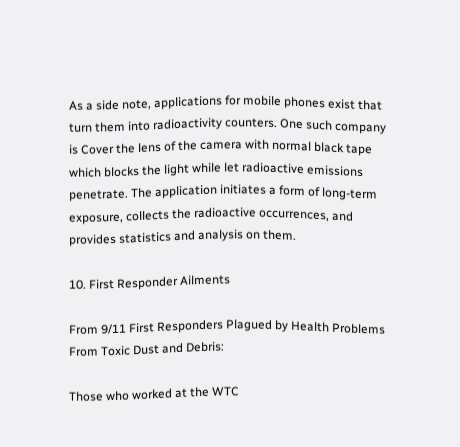As a side note, applications for mobile phones exist that turn them into radioactivity counters. One such company is Cover the lens of the camera with normal black tape which blocks the light while let radioactive emissions penetrate. The application initiates a form of long-term exposure, collects the radioactive occurrences, and provides statistics and analysis on them.

10. First Responder Ailments

From 9/11 First Responders Plagued by Health Problems From Toxic Dust and Debris:

Those who worked at the WTC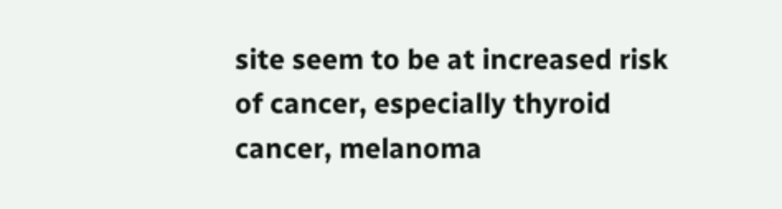site seem to be at increased risk of cancer, especially thyroid cancer, melanoma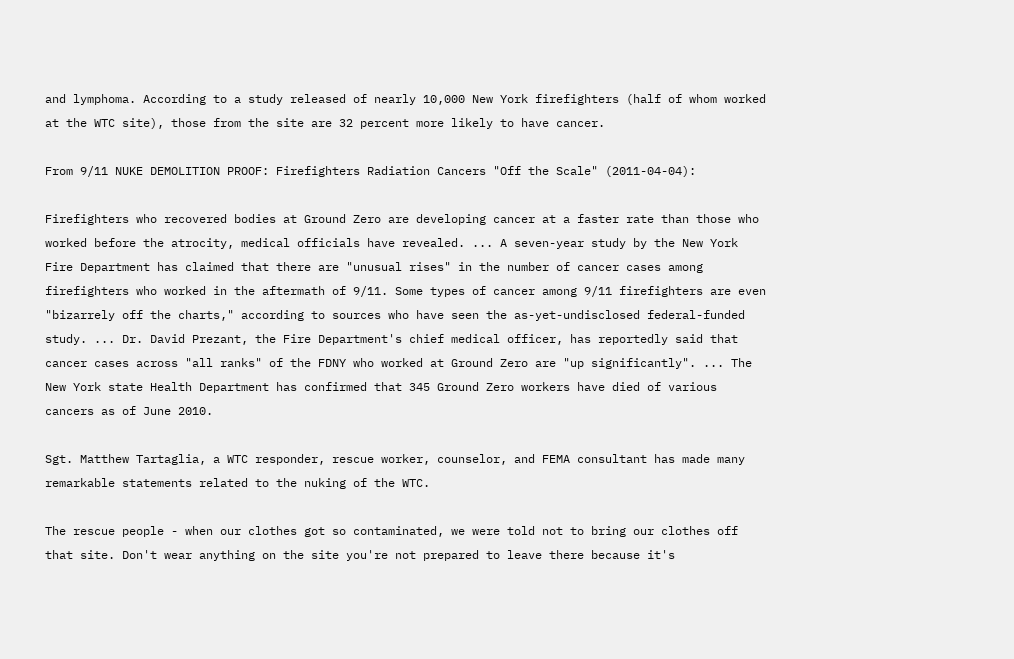and lymphoma. According to a study released of nearly 10,000 New York firefighters (half of whom worked at the WTC site), those from the site are 32 percent more likely to have cancer.

From 9/11 NUKE DEMOLITION PROOF: Firefighters Radiation Cancers "Off the Scale" (2011-04-04):

Firefighters who recovered bodies at Ground Zero are developing cancer at a faster rate than those who worked before the atrocity, medical officials have revealed. ... A seven-year study by the New York Fire Department has claimed that there are "unusual rises" in the number of cancer cases among firefighters who worked in the aftermath of 9/11. Some types of cancer among 9/11 firefighters are even "bizarrely off the charts," according to sources who have seen the as-yet-undisclosed federal-funded study. ... Dr. David Prezant, the Fire Department's chief medical officer, has reportedly said that cancer cases across "all ranks" of the FDNY who worked at Ground Zero are "up significantly". ... The New York state Health Department has confirmed that 345 Ground Zero workers have died of various cancers as of June 2010.

Sgt. Matthew Tartaglia, a WTC responder, rescue worker, counselor, and FEMA consultant has made many remarkable statements related to the nuking of the WTC.

The rescue people - when our clothes got so contaminated, we were told not to bring our clothes off that site. Don't wear anything on the site you're not prepared to leave there because it's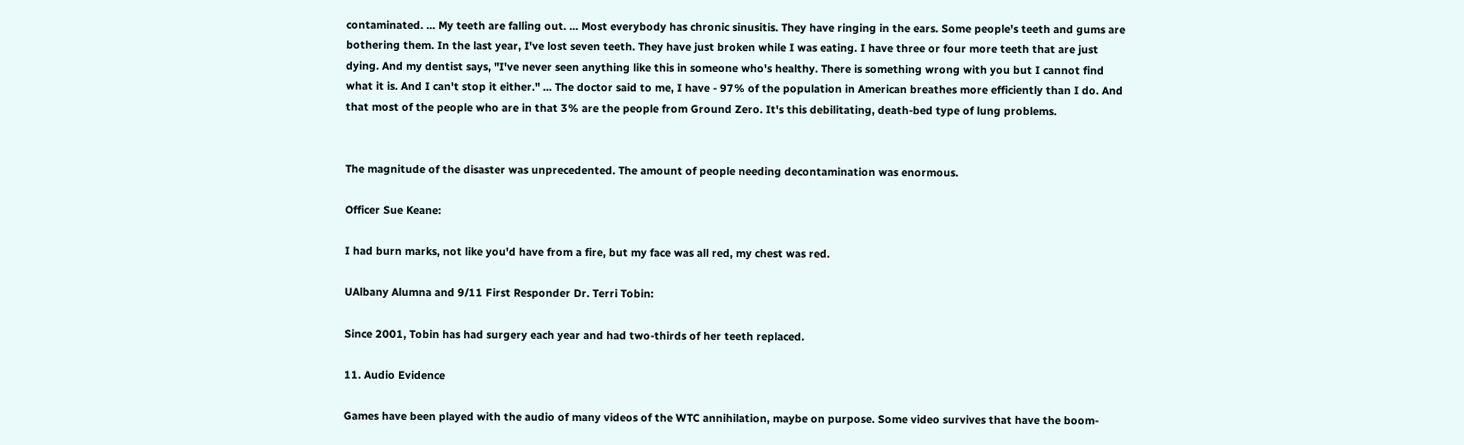contaminated. ... My teeth are falling out. ... Most everybody has chronic sinusitis. They have ringing in the ears. Some people's teeth and gums are bothering them. In the last year, I've lost seven teeth. They have just broken while I was eating. I have three or four more teeth that are just dying. And my dentist says, "I've never seen anything like this in someone who's healthy. There is something wrong with you but I cannot find what it is. And I can't stop it either." ... The doctor said to me, I have - 97% of the population in American breathes more efficiently than I do. And that most of the people who are in that 3% are the people from Ground Zero. It's this debilitating, death-bed type of lung problems.


The magnitude of the disaster was unprecedented. The amount of people needing decontamination was enormous.

Officer Sue Keane:

I had burn marks, not like you'd have from a fire, but my face was all red, my chest was red.

UAlbany Alumna and 9/11 First Responder Dr. Terri Tobin:

Since 2001, Tobin has had surgery each year and had two-thirds of her teeth replaced.

11. Audio Evidence

Games have been played with the audio of many videos of the WTC annihilation, maybe on purpose. Some video survives that have the boom-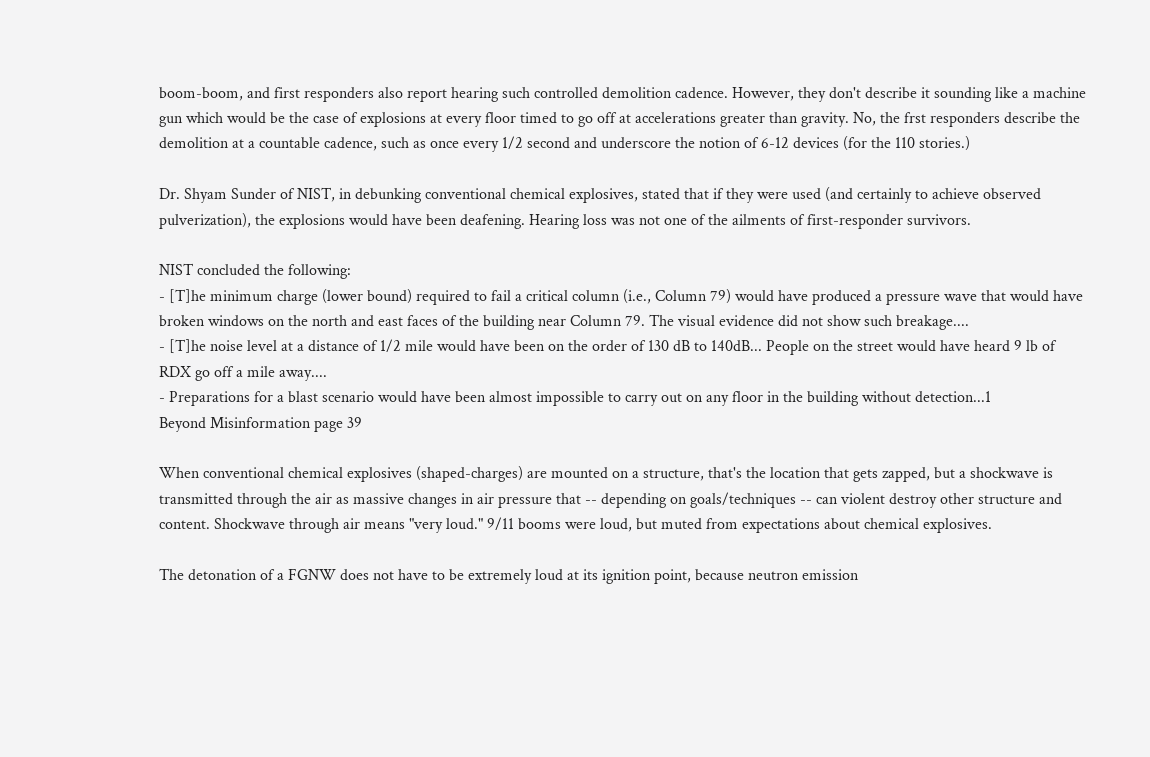boom-boom, and first responders also report hearing such controlled demolition cadence. However, they don't describe it sounding like a machine gun which would be the case of explosions at every floor timed to go off at accelerations greater than gravity. No, the frst responders describe the demolition at a countable cadence, such as once every 1/2 second and underscore the notion of 6-12 devices (for the 110 stories.)

Dr. Shyam Sunder of NIST, in debunking conventional chemical explosives, stated that if they were used (and certainly to achieve observed pulverization), the explosions would have been deafening. Hearing loss was not one of the ailments of first-responder survivors.

NIST concluded the following:
- [T]he minimum charge (lower bound) required to fail a critical column (i.e., Column 79) would have produced a pressure wave that would have broken windows on the north and east faces of the building near Column 79. The visual evidence did not show such breakage....
- [T]he noise level at a distance of 1/2 mile would have been on the order of 130 dB to 140dB... People on the street would have heard 9 lb of RDX go off a mile away....
- Preparations for a blast scenario would have been almost impossible to carry out on any floor in the building without detection...1
Beyond Misinformation page 39

When conventional chemical explosives (shaped-charges) are mounted on a structure, that's the location that gets zapped, but a shockwave is transmitted through the air as massive changes in air pressure that -- depending on goals/techniques -- can violent destroy other structure and content. Shockwave through air means "very loud." 9/11 booms were loud, but muted from expectations about chemical explosives.

The detonation of a FGNW does not have to be extremely loud at its ignition point, because neutron emission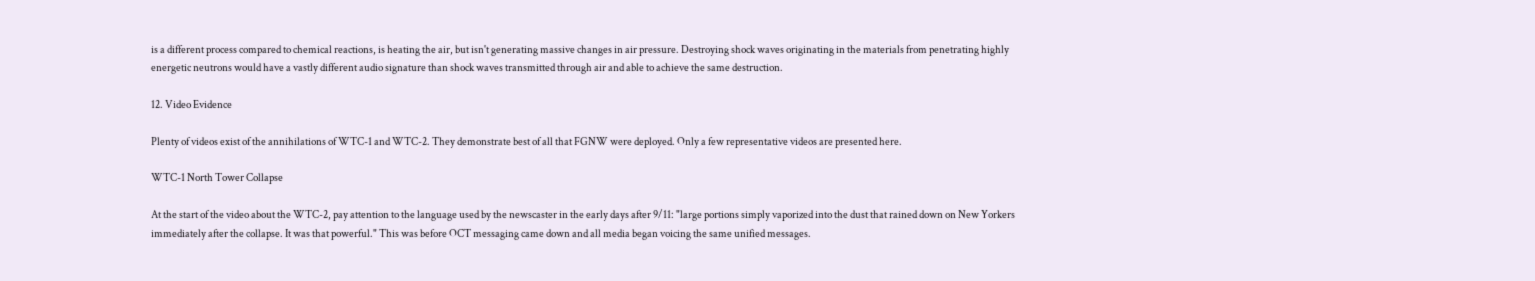is a different process compared to chemical reactions, is heating the air, but isn't generating massive changes in air pressure. Destroying shock waves originating in the materials from penetrating highly energetic neutrons would have a vastly different audio signature than shock waves transmitted through air and able to achieve the same destruction.

12. Video Evidence

Plenty of videos exist of the annihilations of WTC-1 and WTC-2. They demonstrate best of all that FGNW were deployed. Only a few representative videos are presented here.

WTC-1 North Tower Collapse

At the start of the video about the WTC-2, pay attention to the language used by the newscaster in the early days after 9/11: "large portions simply vaporized into the dust that rained down on New Yorkers immediately after the collapse. It was that powerful." This was before OCT messaging came down and all media began voicing the same unified messages.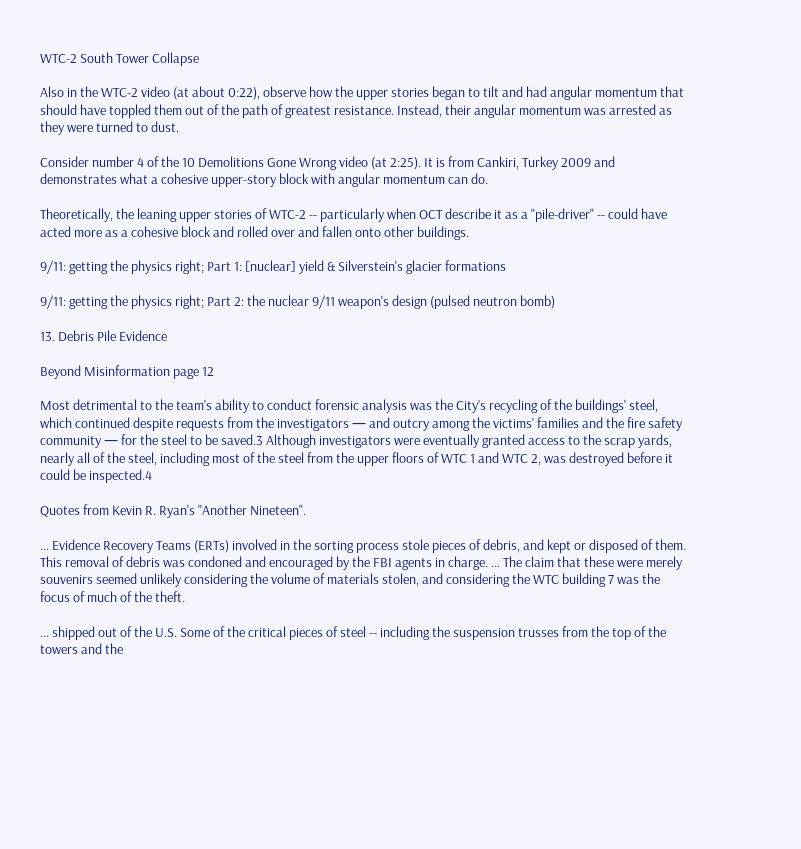WTC-2 South Tower Collapse

Also in the WTC-2 video (at about 0:22), observe how the upper stories began to tilt and had angular momentum that should have toppled them out of the path of greatest resistance. Instead, their angular momentum was arrested as they were turned to dust.

Consider number 4 of the 10 Demolitions Gone Wrong video (at 2:25). It is from Cankiri, Turkey 2009 and demonstrates what a cohesive upper-story block with angular momentum can do.

Theoretically, the leaning upper stories of WTC-2 -- particularly when OCT describe it as a "pile-driver" -- could have acted more as a cohesive block and rolled over and fallen onto other buildings.

9/11: getting the physics right; Part 1: [nuclear] yield & Silverstein's glacier formations

9/11: getting the physics right; Part 2: the nuclear 9/11 weapon's design (pulsed neutron bomb)

13. Debris Pile Evidence

Beyond Misinformation page 12

Most detrimental to the team's ability to conduct forensic analysis was the City’s recycling of the buildings' steel, which continued despite requests from the investigators — and outcry among the victims' families and the fire safety community — for the steel to be saved.3 Although investigators were eventually granted access to the scrap yards, nearly all of the steel, including most of the steel from the upper floors of WTC 1 and WTC 2, was destroyed before it could be inspected.4

Quotes from Kevin R. Ryan's "Another Nineteen".

... Evidence Recovery Teams (ERTs) involved in the sorting process stole pieces of debris, and kept or disposed of them. This removal of debris was condoned and encouraged by the FBI agents in charge. ... The claim that these were merely souvenirs seemed unlikely considering the volume of materials stolen, and considering the WTC building 7 was the focus of much of the theft.

... shipped out of the U.S. Some of the critical pieces of steel -- including the suspension trusses from the top of the towers and the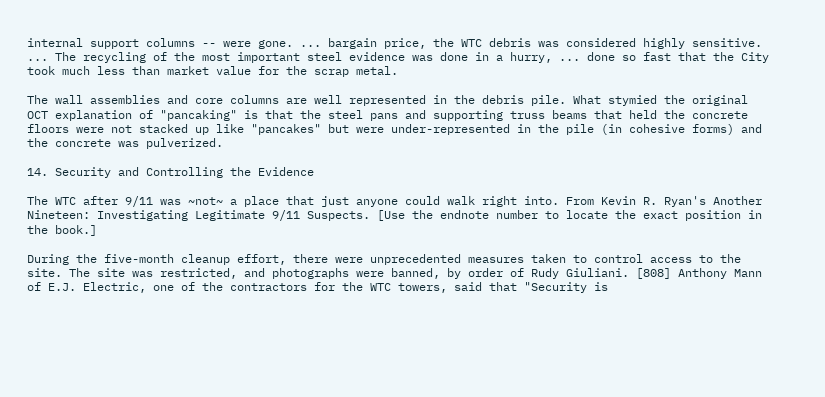internal support columns -- were gone. ... bargain price, the WTC debris was considered highly sensitive. ... The recycling of the most important steel evidence was done in a hurry, ... done so fast that the City took much less than market value for the scrap metal.

The wall assemblies and core columns are well represented in the debris pile. What stymied the original OCT explanation of "pancaking" is that the steel pans and supporting truss beams that held the concrete floors were not stacked up like "pancakes" but were under-represented in the pile (in cohesive forms) and the concrete was pulverized.

14. Security and Controlling the Evidence

The WTC after 9/11 was ~not~ a place that just anyone could walk right into. From Kevin R. Ryan's Another Nineteen: Investigating Legitimate 9/11 Suspects. [Use the endnote number to locate the exact position in the book.]

During the five-month cleanup effort, there were unprecedented measures taken to control access to the site. The site was restricted, and photographs were banned, by order of Rudy Giuliani. [808] Anthony Mann of E.J. Electric, one of the contractors for the WTC towers, said that "Security is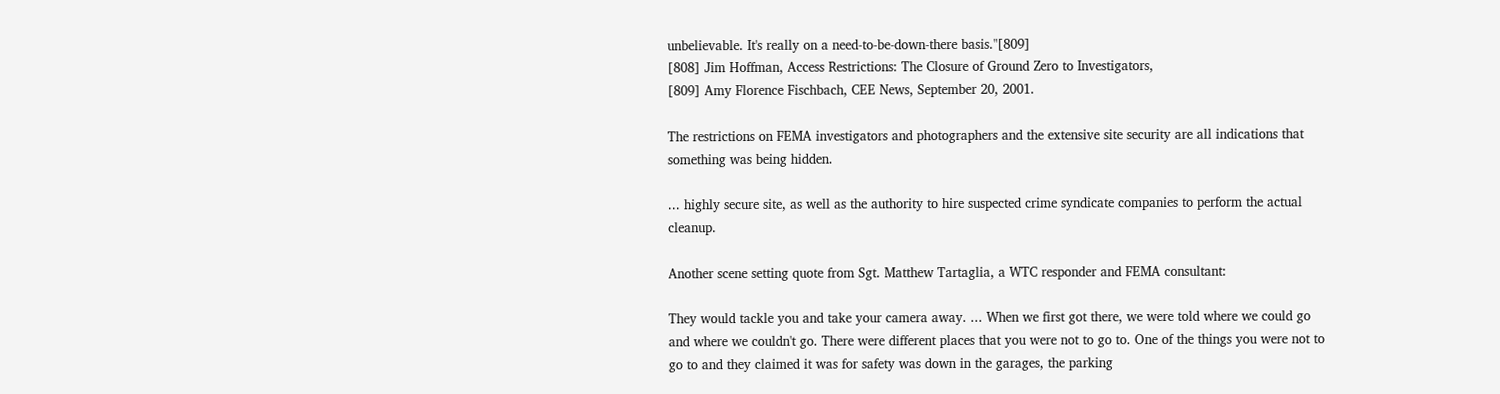unbelievable. It's really on a need-to-be-down-there basis."[809]
[808] Jim Hoffman, Access Restrictions: The Closure of Ground Zero to Investigators,
[809] Amy Florence Fischbach, CEE News, September 20, 2001.

The restrictions on FEMA investigators and photographers and the extensive site security are all indications that something was being hidden.

... highly secure site, as well as the authority to hire suspected crime syndicate companies to perform the actual cleanup.

Another scene setting quote from Sgt. Matthew Tartaglia, a WTC responder and FEMA consultant:

They would tackle you and take your camera away. ... When we first got there, we were told where we could go and where we couldn't go. There were different places that you were not to go to. One of the things you were not to go to and they claimed it was for safety was down in the garages, the parking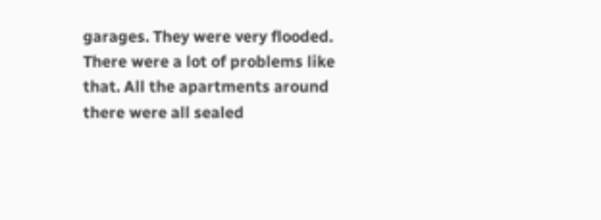garages. They were very flooded. There were a lot of problems like that. All the apartments around there were all sealed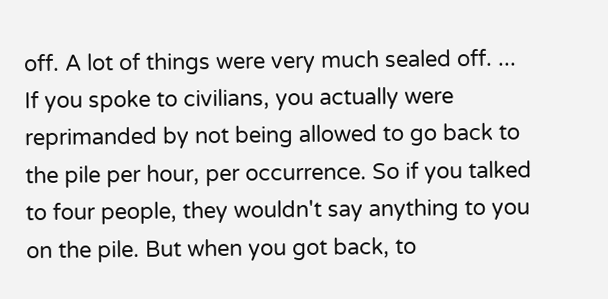off. A lot of things were very much sealed off. ... If you spoke to civilians, you actually were reprimanded by not being allowed to go back to the pile per hour, per occurrence. So if you talked to four people, they wouldn't say anything to you on the pile. But when you got back, to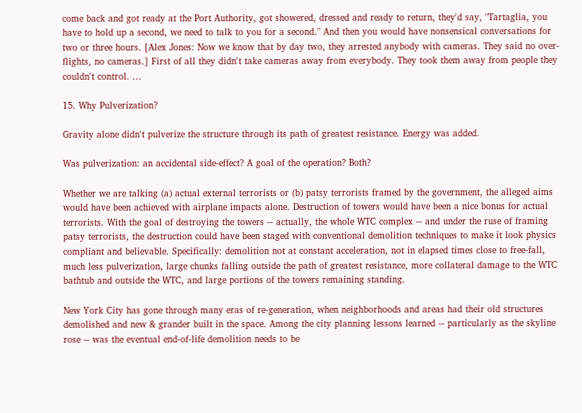come back and got ready at the Port Authority, got showered, dressed and ready to return, they'd say, "Tartaglia, you have to hold up a second, we need to talk to you for a second." And then you would have nonsensical conversations for two or three hours. [Alex Jones: Now we know that by day two, they arrested anybody with cameras. They said no over-flights, no cameras.] First of all they didn't take cameras away from everybody. They took them away from people they couldn't control. ...

15. Why Pulverization?

Gravity alone didn't pulverize the structure through its path of greatest resistance. Energy was added.

Was pulverization: an accidental side-effect? A goal of the operation? Both?

Whether we are talking (a) actual external terrorists or (b) patsy terrorists framed by the government, the alleged aims would have been achieved with airplane impacts alone. Destruction of towers would have been a nice bonus for actual terrorists. With the goal of destroying the towers -- actually, the whole WTC complex -- and under the ruse of framing patsy terrorists, the destruction could have been staged with conventional demolition techniques to make it look physics compliant and believable. Specifically: demolition not at constant acceleration, not in elapsed times close to free-fall, much less pulverization, large chunks falling outside the path of greatest resistance, more collateral damage to the WTC bathtub and outside the WTC, and large portions of the towers remaining standing.

New York City has gone through many eras of re-generation, when neighborhoods and areas had their old structures demolished and new & grander built in the space. Among the city planning lessons learned -- particularly as the skyline rose -- was the eventual end-of-life demolition needs to be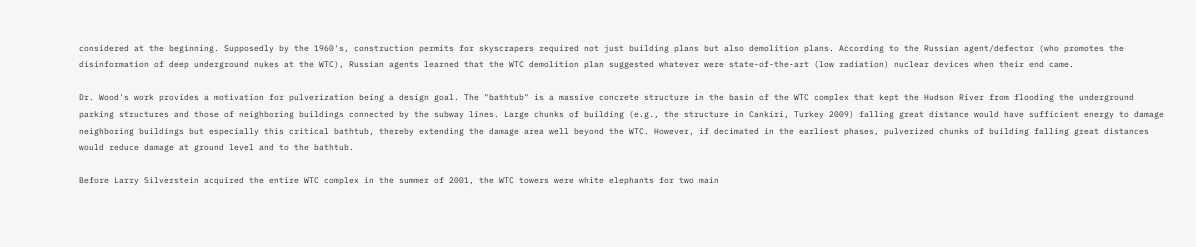considered at the beginning. Supposedly by the 1960's, construction permits for skyscrapers required not just building plans but also demolition plans. According to the Russian agent/defector (who promotes the disinformation of deep underground nukes at the WTC), Russian agents learned that the WTC demolition plan suggested whatever were state-of-the-art (low radiation) nuclear devices when their end came.

Dr. Wood's work provides a motivation for pulverization being a design goal. The "bathtub" is a massive concrete structure in the basin of the WTC complex that kept the Hudson River from flooding the underground parking structures and those of neighboring buildings connected by the subway lines. Large chunks of building (e.g., the structure in Cankiri, Turkey 2009) falling great distance would have sufficient energy to damage neighboring buildings but especially this critical bathtub, thereby extending the damage area well beyond the WTC. However, if decimated in the earliest phases, pulverized chunks of building falling great distances would reduce damage at ground level and to the bathtub.

Before Larry Silverstein acquired the entire WTC complex in the summer of 2001, the WTC towers were white elephants for two main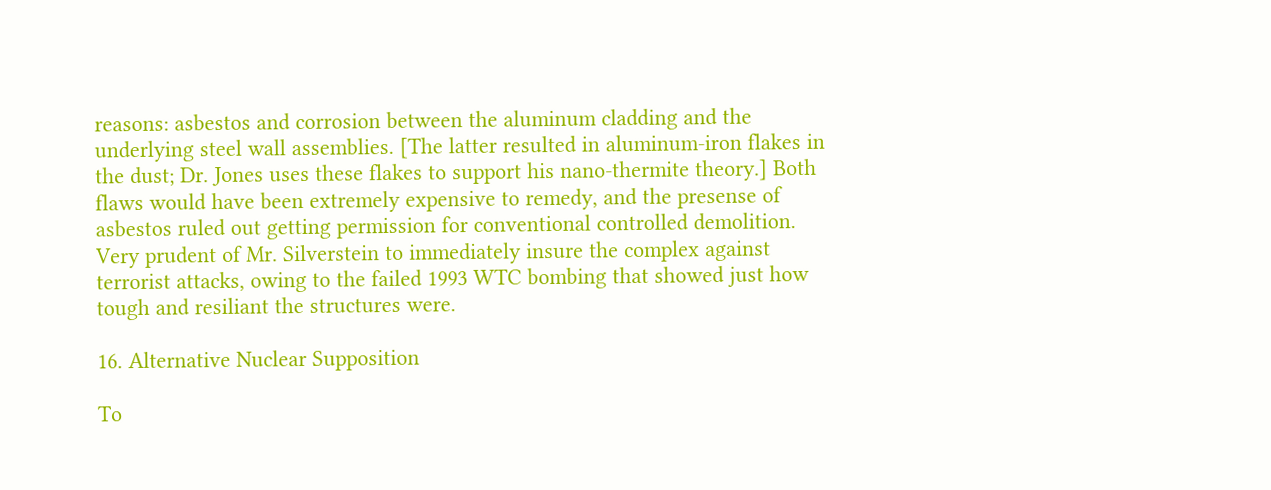reasons: asbestos and corrosion between the aluminum cladding and the underlying steel wall assemblies. [The latter resulted in aluminum-iron flakes in the dust; Dr. Jones uses these flakes to support his nano-thermite theory.] Both flaws would have been extremely expensive to remedy, and the presense of asbestos ruled out getting permission for conventional controlled demolition. Very prudent of Mr. Silverstein to immediately insure the complex against terrorist attacks, owing to the failed 1993 WTC bombing that showed just how tough and resiliant the structures were.

16. Alternative Nuclear Supposition

To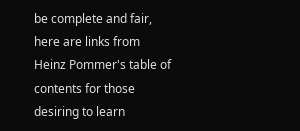be complete and fair, here are links from Heinz Pommer's table of contents for those desiring to learn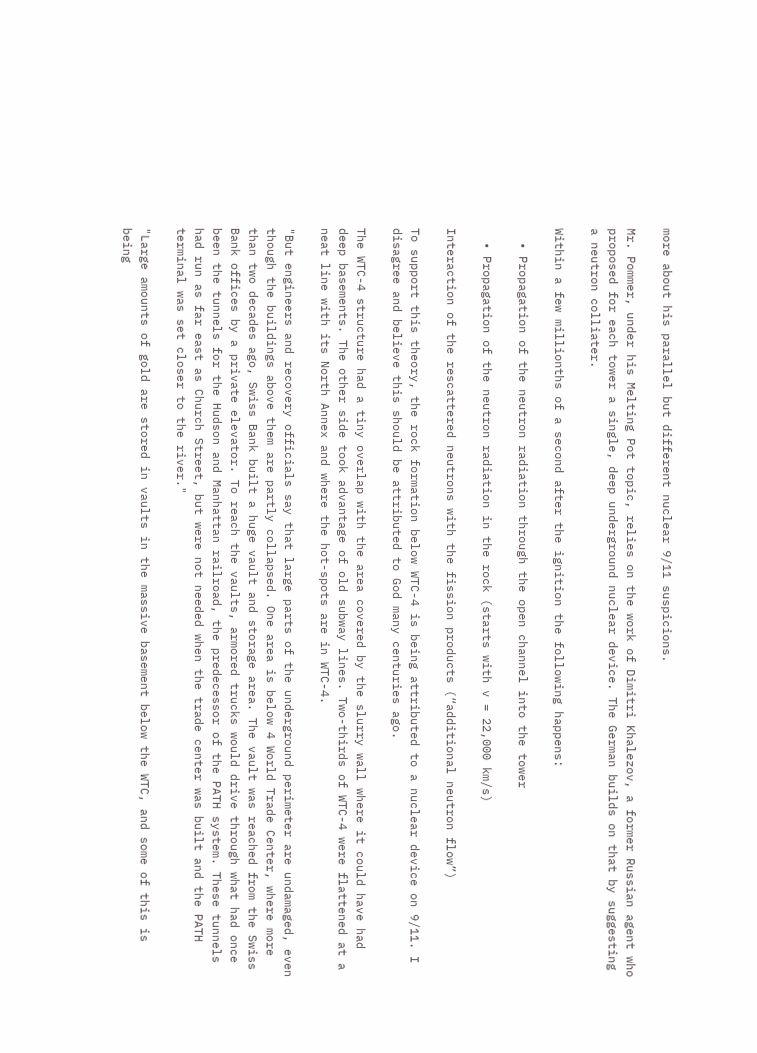more about his parallel but different nuclear 9/11 suspicions.

Mr. Pommer, under his Melting Pot topic, relies on the work of Dimitri Khalezov, a former Russian agent who proposed for each tower a single, deep underground nuclear device. The German builds on that by suggesting a neutron colliater.

Within a few millionths of a second after the ignition the following happens:

  • Propagation of the neutron radiation through the open channel into the tower

  • Propagation of the neutron radiation in the rock (starts with v = 22,000 km/s)

Interaction of the rescattered neutrons with the fission products (“additional neutron flow”)

To support this theory, the rock formation below WTC-4 is being attributed to a nuclear device on 9/11. I disagree and believe this should be attributed to God many centuries ago.

The WTC-4 structure had a tiny overlap with the area covered by the slurry wall where it could have had deep basements. The other side took advantage of old subway lines. Two-thirds of WTC-4 were flattened at a neat line with its North Annex and where the hot-spots are in WTC-4.

"But engineers and recovery officials say that large parts of the underground perimeter are undamaged, even though the buildings above them are partly collapsed. One area is below 4 World Trade Center, where more than two decades ago, Swiss Bank built a huge vault and storage area. The vault was reached from the Swiss Bank offices by a private elevator. To reach the vaults, armored trucks would drive through what had once been the tunnels for the Hudson and Manhattan railroad, the predecessor of the PATH system. These tunnels had run as far east as Church Street, but were not needed when the trade center was built and the PATH terminal was set closer to the river."

"Large amounts of gold are stored in vaults in the massive basement below the WTC, and some of this is being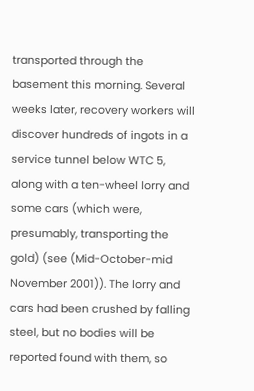transported through the basement this morning. Several weeks later, recovery workers will discover hundreds of ingots in a service tunnel below WTC 5, along with a ten-wheel lorry and some cars (which were, presumably, transporting the gold) (see (Mid-October-mid November 2001)). The lorry and cars had been crushed by falling steel, but no bodies will be reported found with them, so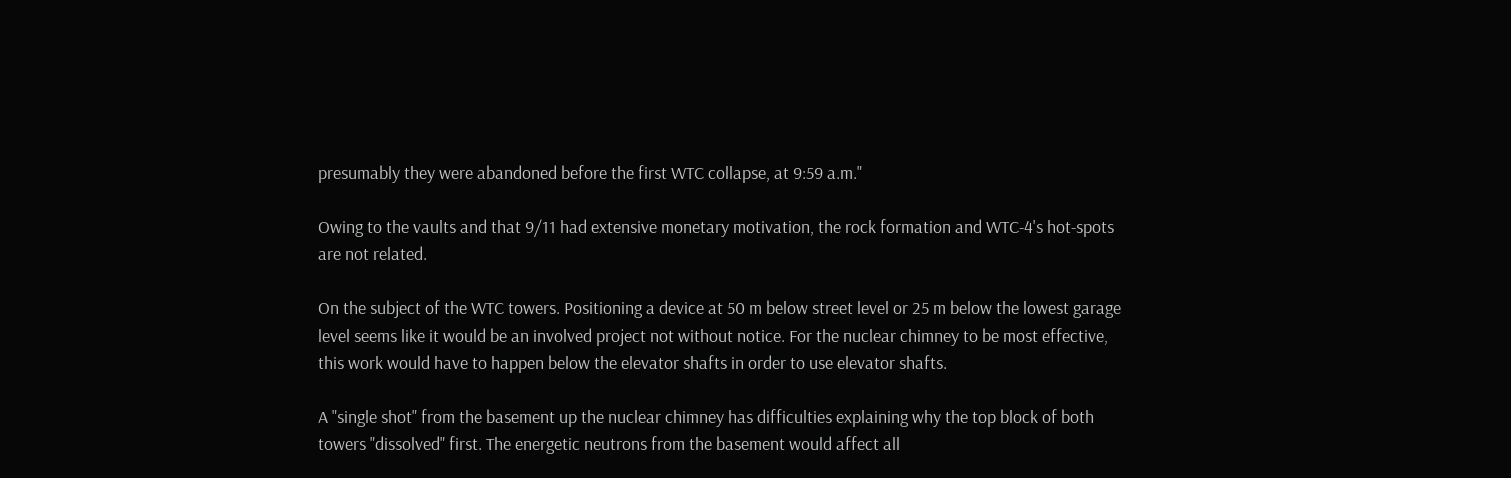presumably they were abandoned before the first WTC collapse, at 9:59 a.m."

Owing to the vaults and that 9/11 had extensive monetary motivation, the rock formation and WTC-4's hot-spots are not related.

On the subject of the WTC towers. Positioning a device at 50 m below street level or 25 m below the lowest garage level seems like it would be an involved project not without notice. For the nuclear chimney to be most effective, this work would have to happen below the elevator shafts in order to use elevator shafts.

A "single shot" from the basement up the nuclear chimney has difficulties explaining why the top block of both towers "dissolved" first. The energetic neutrons from the basement would affect all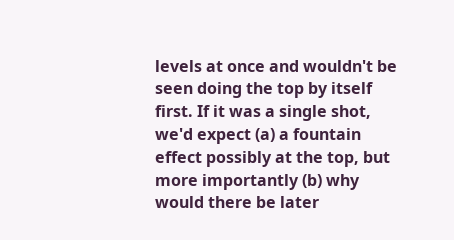levels at once and wouldn't be seen doing the top by itself first. If it was a single shot, we'd expect (a) a fountain effect possibly at the top, but more importantly (b) why would there be later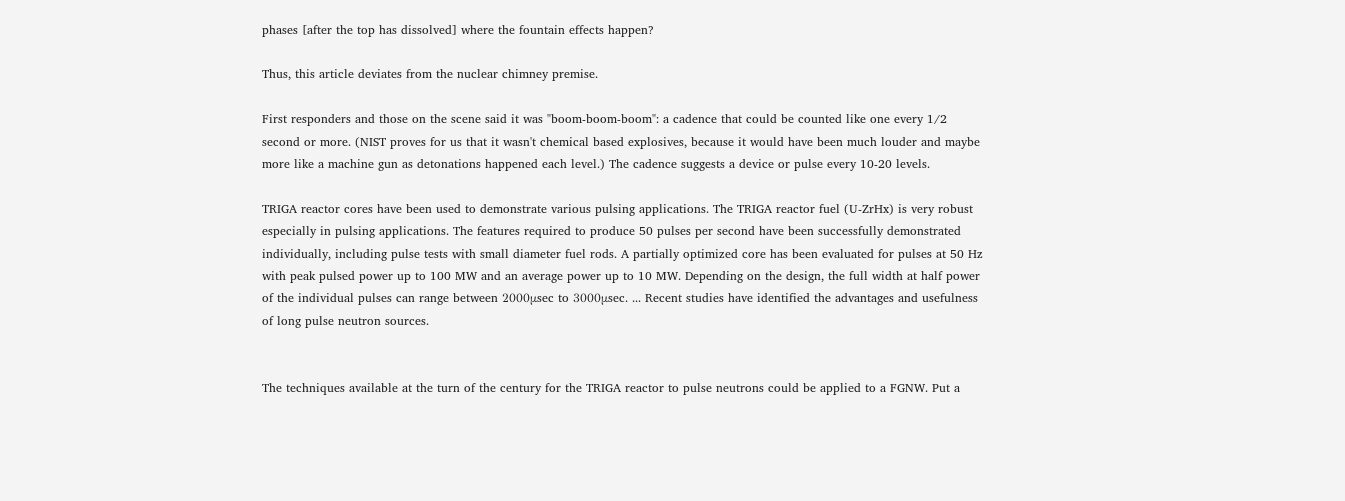phases [after the top has dissolved] where the fountain effects happen?

Thus, this article deviates from the nuclear chimney premise.

First responders and those on the scene said it was "boom-boom-boom": a cadence that could be counted like one every 1/2 second or more. (NIST proves for us that it wasn't chemical based explosives, because it would have been much louder and maybe more like a machine gun as detonations happened each level.) The cadence suggests a device or pulse every 10-20 levels.

TRIGA reactor cores have been used to demonstrate various pulsing applications. The TRIGA reactor fuel (U-ZrHx) is very robust especially in pulsing applications. The features required to produce 50 pulses per second have been successfully demonstrated individually, including pulse tests with small diameter fuel rods. A partially optimized core has been evaluated for pulses at 50 Hz with peak pulsed power up to 100 MW and an average power up to 10 MW. Depending on the design, the full width at half power of the individual pulses can range between 2000μsec to 3000μsec. ... Recent studies have identified the advantages and usefulness of long pulse neutron sources.


The techniques available at the turn of the century for the TRIGA reactor to pulse neutrons could be applied to a FGNW. Put a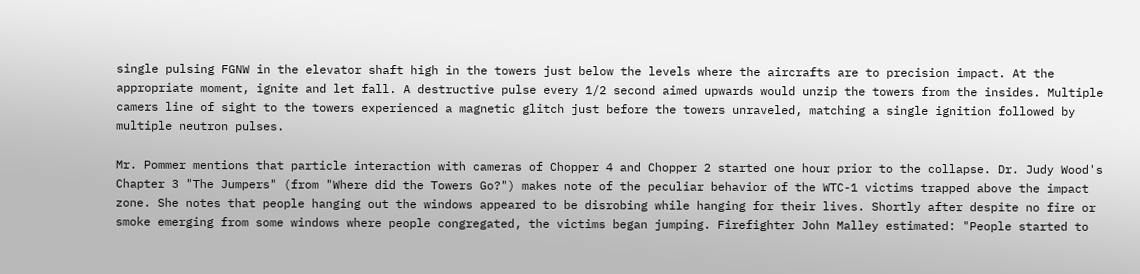single pulsing FGNW in the elevator shaft high in the towers just below the levels where the aircrafts are to precision impact. At the appropriate moment, ignite and let fall. A destructive pulse every 1/2 second aimed upwards would unzip the towers from the insides. Multiple camers line of sight to the towers experienced a magnetic glitch just before the towers unraveled, matching a single ignition followed by multiple neutron pulses.

Mr. Pommer mentions that particle interaction with cameras of Chopper 4 and Chopper 2 started one hour prior to the collapse. Dr. Judy Wood's Chapter 3 "The Jumpers" (from "Where did the Towers Go?") makes note of the peculiar behavior of the WTC-1 victims trapped above the impact zone. She notes that people hanging out the windows appeared to be disrobing while hanging for their lives. Shortly after despite no fire or smoke emerging from some windows where people congregated, the victims began jumping. Firefighter John Malley estimated: "People started to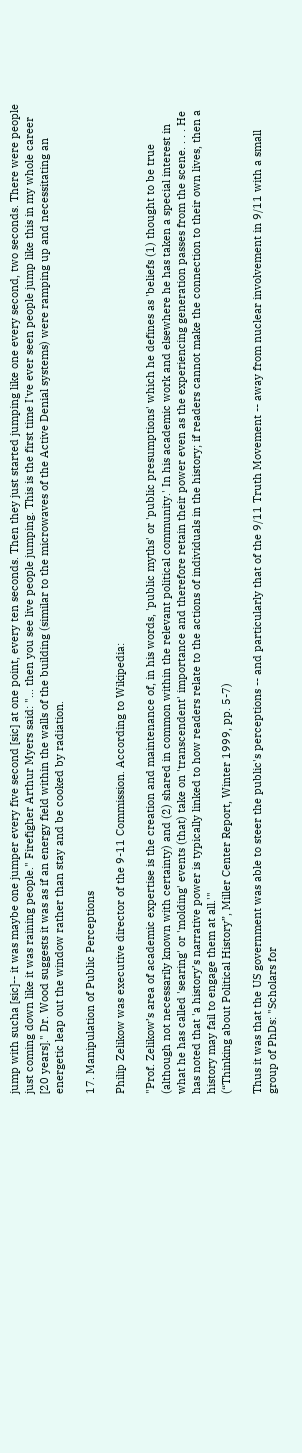jump with sucha [sic]-- it was maybe one jumper every five second [sic] at one point, every ten seconds. Then they just started jumping like one every second, two seconds. There were people just coming down like it was raining people." Firefigher Arthur Myers said: "... then you see live people jumping. This is the first time I've ever seen people jump like this in my whole career [20 years]." Dr. Wood suggests it was as if an energy field within the walls of the building (similar to the microwaves of the Active Denial systems) were ramping up and necessitating an energetic leap out the window rather than stay and be cooked by radiation.

17. Manipulation of Public Perceptions

Philip Zelikow was executive director of the 9-11 Commission. According to Wikipedia:

"Prof. Zelikow’s area of academic expertise is the creation and maintenance of, in his words, 'public myths' or 'public presumptions' which he defines as 'beliefs (1) thought to be true (although not necessarily known with certainty) and (2) shared in common within the relevant political community.' In his academic work and elsewhere he has taken a special interest in what he has called 'searing' or 'molding' events (that) take on 'transcendent' importance and therefore retain their power even as the experiencing generation passes from the scene. . . . He has noted that 'a history’s narrative power is typically linked to how readers relate to the actions of individuals in the history; if readers cannot make the connection to their own lives, then a history may fail to engage them at all.'"
(“Thinking about Political History”, Miller Center Report, Winter 1999, pp. 5-7)

Thus it was that the US government was able to steer the public's perceptions -- and particularly that of the 9/11 Truth Movement -- away from nuclear involvement in 9/11 with a small group of PhDs: "Scholars for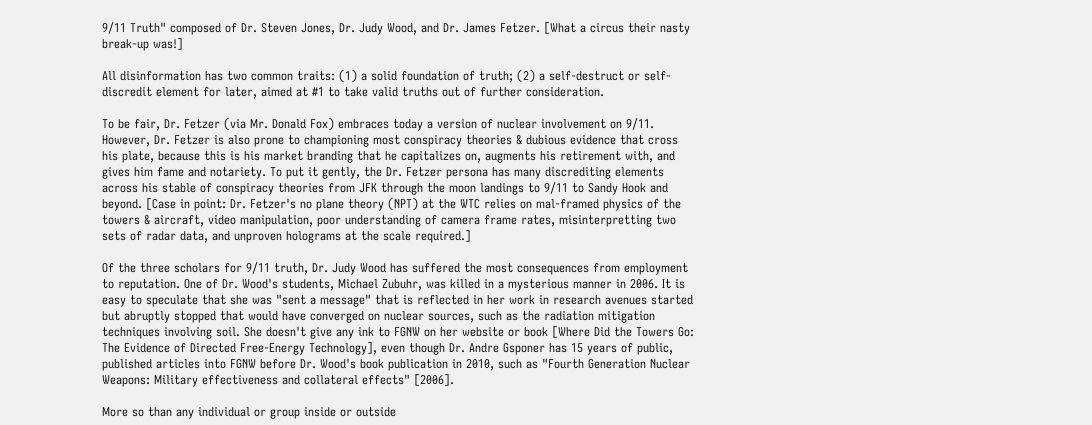9/11 Truth" composed of Dr. Steven Jones, Dr. Judy Wood, and Dr. James Fetzer. [What a circus their nasty break-up was!]

All disinformation has two common traits: (1) a solid foundation of truth; (2) a self-destruct or self-discredit element for later, aimed at #1 to take valid truths out of further consideration.

To be fair, Dr. Fetzer (via Mr. Donald Fox) embraces today a version of nuclear involvement on 9/11. However, Dr. Fetzer is also prone to championing most conspiracy theories & dubious evidence that cross his plate, because this is his market branding that he capitalizes on, augments his retirement with, and gives him fame and notariety. To put it gently, the Dr. Fetzer persona has many discrediting elements across his stable of conspiracy theories from JFK through the moon landings to 9/11 to Sandy Hook and beyond. [Case in point: Dr. Fetzer's no plane theory (NPT) at the WTC relies on mal-framed physics of the towers & aircraft, video manipulation, poor understanding of camera frame rates, misinterpretting two sets of radar data, and unproven holograms at the scale required.]

Of the three scholars for 9/11 truth, Dr. Judy Wood has suffered the most consequences from employment to reputation. One of Dr. Wood's students, Michael Zubuhr, was killed in a mysterious manner in 2006. It is easy to speculate that she was "sent a message" that is reflected in her work in research avenues started but abruptly stopped that would have converged on nuclear sources, such as the radiation mitigation techniques involving soil. She doesn't give any ink to FGNW on her website or book [Where Did the Towers Go: The Evidence of Directed Free-Energy Technology], even though Dr. Andre Gsponer has 15 years of public, published articles into FGNW before Dr. Wood's book publication in 2010, such as "Fourth Generation Nuclear Weapons: Military effectiveness and collateral effects" [2006].

More so than any individual or group inside or outside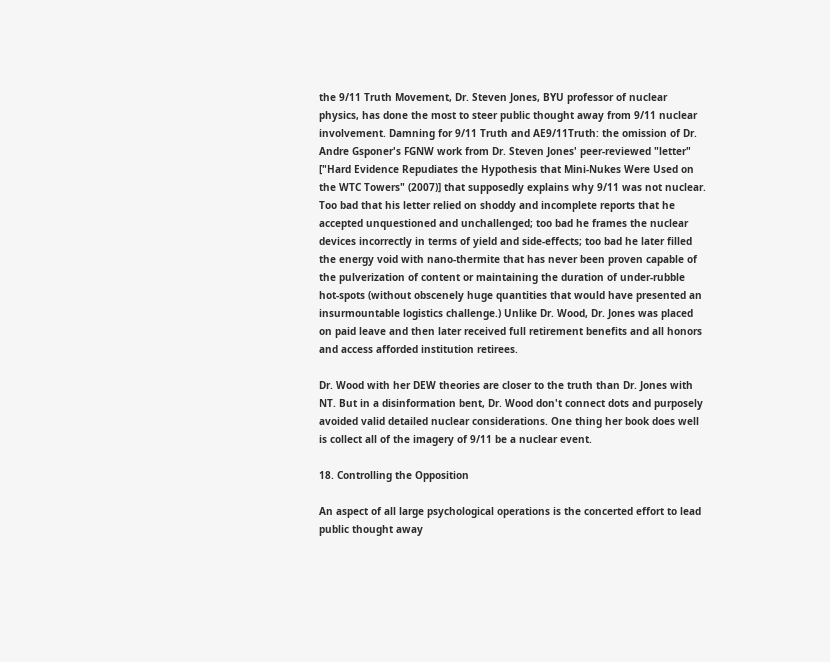the 9/11 Truth Movement, Dr. Steven Jones, BYU professor of nuclear physics, has done the most to steer public thought away from 9/11 nuclear involvement. Damning for 9/11 Truth and AE9/11Truth: the omission of Dr. Andre Gsponer's FGNW work from Dr. Steven Jones' peer-reviewed "letter" ["Hard Evidence Repudiates the Hypothesis that Mini-Nukes Were Used on the WTC Towers" (2007)] that supposedly explains why 9/11 was not nuclear. Too bad that his letter relied on shoddy and incomplete reports that he accepted unquestioned and unchallenged; too bad he frames the nuclear devices incorrectly in terms of yield and side-effects; too bad he later filled the energy void with nano-thermite that has never been proven capable of the pulverization of content or maintaining the duration of under-rubble hot-spots (without obscenely huge quantities that would have presented an insurmountable logistics challenge.) Unlike Dr. Wood, Dr. Jones was placed on paid leave and then later received full retirement benefits and all honors and access afforded institution retirees.

Dr. Wood with her DEW theories are closer to the truth than Dr. Jones with NT. But in a disinformation bent, Dr. Wood don't connect dots and purposely avoided valid detailed nuclear considerations. One thing her book does well is collect all of the imagery of 9/11 be a nuclear event.

18. Controlling the Opposition

An aspect of all large psychological operations is the concerted effort to lead public thought away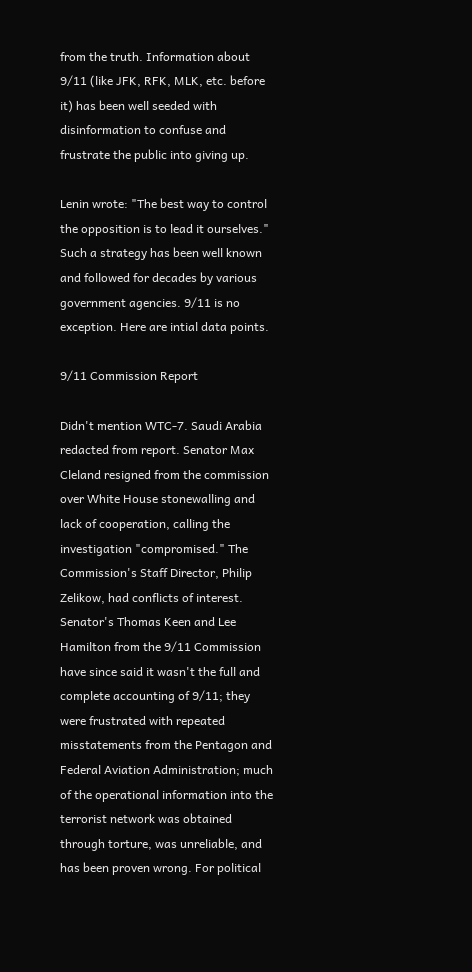from the truth. Information about 9/11 (like JFK, RFK, MLK, etc. before it) has been well seeded with disinformation to confuse and frustrate the public into giving up.

Lenin wrote: "The best way to control the opposition is to lead it ourselves." Such a strategy has been well known and followed for decades by various government agencies. 9/11 is no exception. Here are intial data points.

9/11 Commission Report

Didn't mention WTC-7. Saudi Arabia redacted from report. Senator Max Cleland resigned from the commission over White House stonewalling and lack of cooperation, calling the investigation "compromised." The Commission's Staff Director, Philip Zelikow, had conflicts of interest. Senator's Thomas Keen and Lee Hamilton from the 9/11 Commission have since said it wasn't the full and complete accounting of 9/11; they were frustrated with repeated misstatements from the Pentagon and Federal Aviation Administration; much of the operational information into the terrorist network was obtained through torture, was unreliable, and has been proven wrong. For political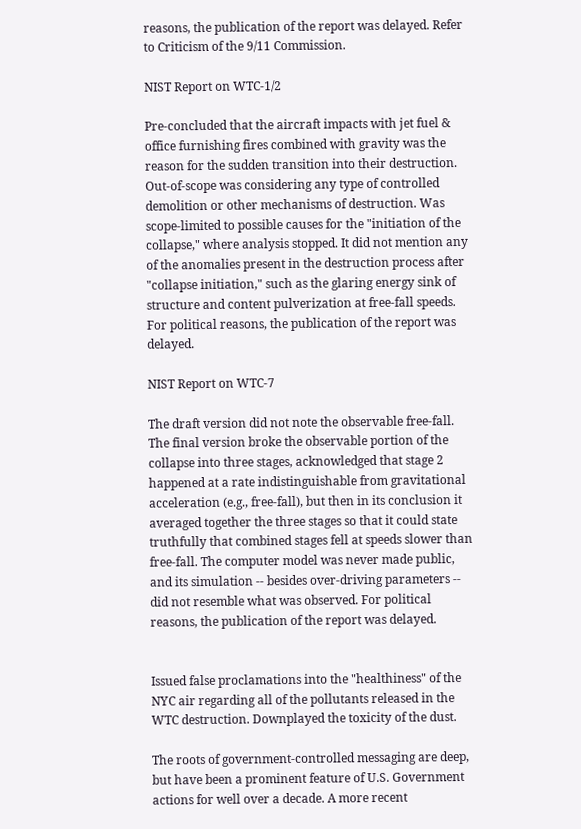reasons, the publication of the report was delayed. Refer to Criticism of the 9/11 Commission.

NIST Report on WTC-1/2

Pre-concluded that the aircraft impacts with jet fuel & office furnishing fires combined with gravity was the reason for the sudden transition into their destruction. Out-of-scope was considering any type of controlled demolition or other mechanisms of destruction. Was scope-limited to possible causes for the "initiation of the collapse," where analysis stopped. It did not mention any of the anomalies present in the destruction process after "collapse initiation," such as the glaring energy sink of structure and content pulverization at free-fall speeds. For political reasons, the publication of the report was delayed.

NIST Report on WTC-7

The draft version did not note the observable free-fall. The final version broke the observable portion of the collapse into three stages, acknowledged that stage 2 happened at a rate indistinguishable from gravitational acceleration (e.g., free-fall), but then in its conclusion it averaged together the three stages so that it could state truthfully that combined stages fell at speeds slower than free-fall. The computer model was never made public, and its simulation -- besides over-driving parameters -- did not resemble what was observed. For political reasons, the publication of the report was delayed.


Issued false proclamations into the "healthiness" of the NYC air regarding all of the pollutants released in the WTC destruction. Downplayed the toxicity of the dust.

The roots of government-controlled messaging are deep, but have been a prominent feature of U.S. Government actions for well over a decade. A more recent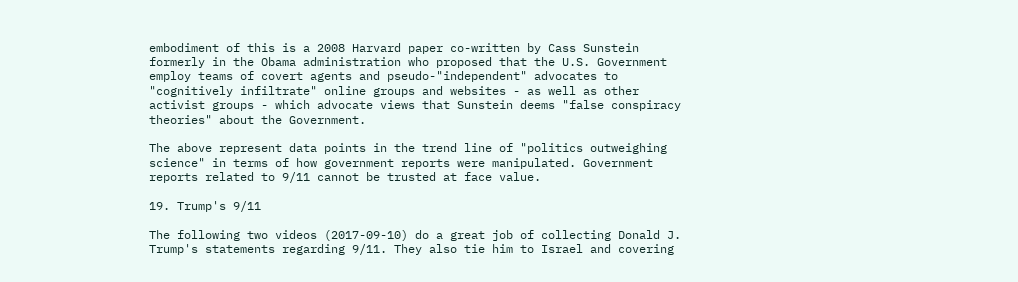embodiment of this is a 2008 Harvard paper co-written by Cass Sunstein formerly in the Obama administration who proposed that the U.S. Government employ teams of covert agents and pseudo-"independent" advocates to "cognitively infiltrate" online groups and websites - as well as other activist groups - which advocate views that Sunstein deems "false conspiracy theories" about the Government.

The above represent data points in the trend line of "politics outweighing science" in terms of how government reports were manipulated. Government reports related to 9/11 cannot be trusted at face value.

19. Trump's 9/11

The following two videos (2017-09-10) do a great job of collecting Donald J. Trump's statements regarding 9/11. They also tie him to Israel and covering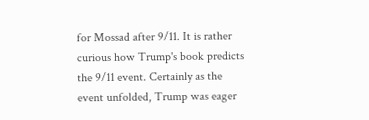for Mossad after 9/11. It is rather curious how Trump's book predicts the 9/11 event. Certainly as the event unfolded, Trump was eager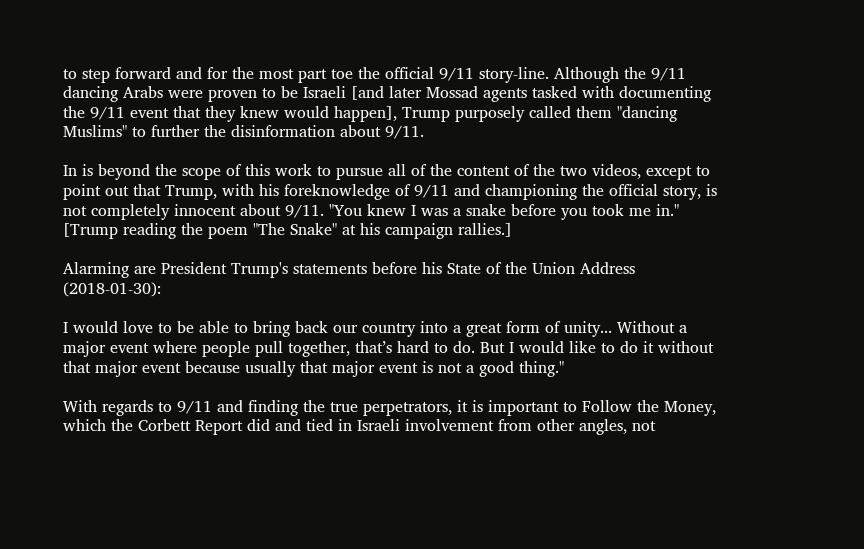to step forward and for the most part toe the official 9/11 story-line. Although the 9/11 dancing Arabs were proven to be Israeli [and later Mossad agents tasked with documenting the 9/11 event that they knew would happen], Trump purposely called them "dancing Muslims" to further the disinformation about 9/11.

In is beyond the scope of this work to pursue all of the content of the two videos, except to point out that Trump, with his foreknowledge of 9/11 and championing the official story, is not completely innocent about 9/11. "You knew I was a snake before you took me in." [Trump reading the poem "The Snake" at his campaign rallies.]

Alarming are President Trump's statements before his State of the Union Address (2018-01-30):

I would love to be able to bring back our country into a great form of unity... Without a major event where people pull together, that’s hard to do. But I would like to do it without that major event because usually that major event is not a good thing."

With regards to 9/11 and finding the true perpetrators, it is important to Follow the Money, which the Corbett Report did and tied in Israeli involvement from other angles, not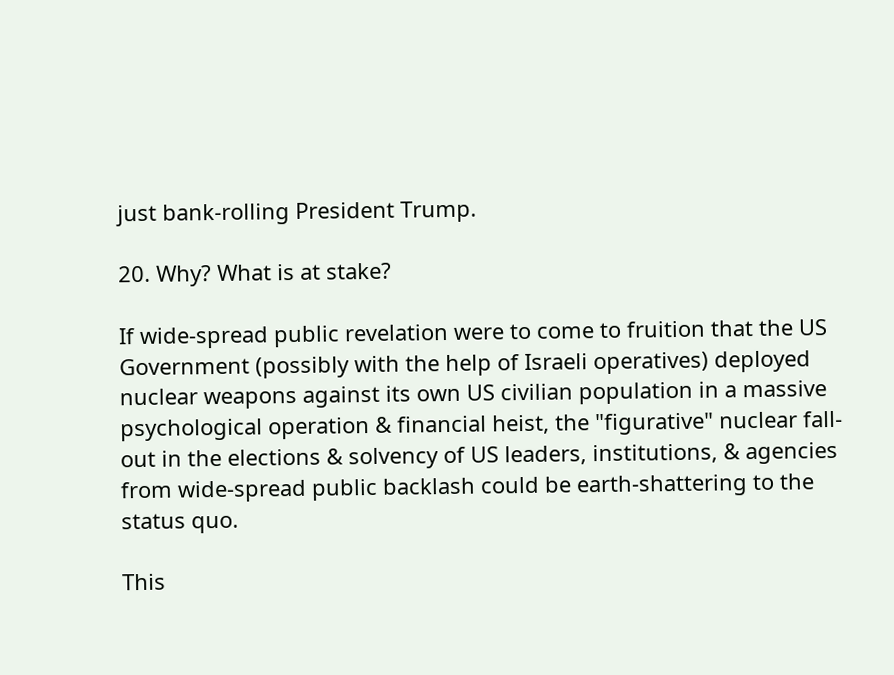just bank-rolling President Trump.

20. Why? What is at stake?

If wide-spread public revelation were to come to fruition that the US Government (possibly with the help of Israeli operatives) deployed nuclear weapons against its own US civilian population in a massive psychological operation & financial heist, the "figurative" nuclear fall-out in the elections & solvency of US leaders, institutions, & agencies from wide-spread public backlash could be earth-shattering to the status quo.

This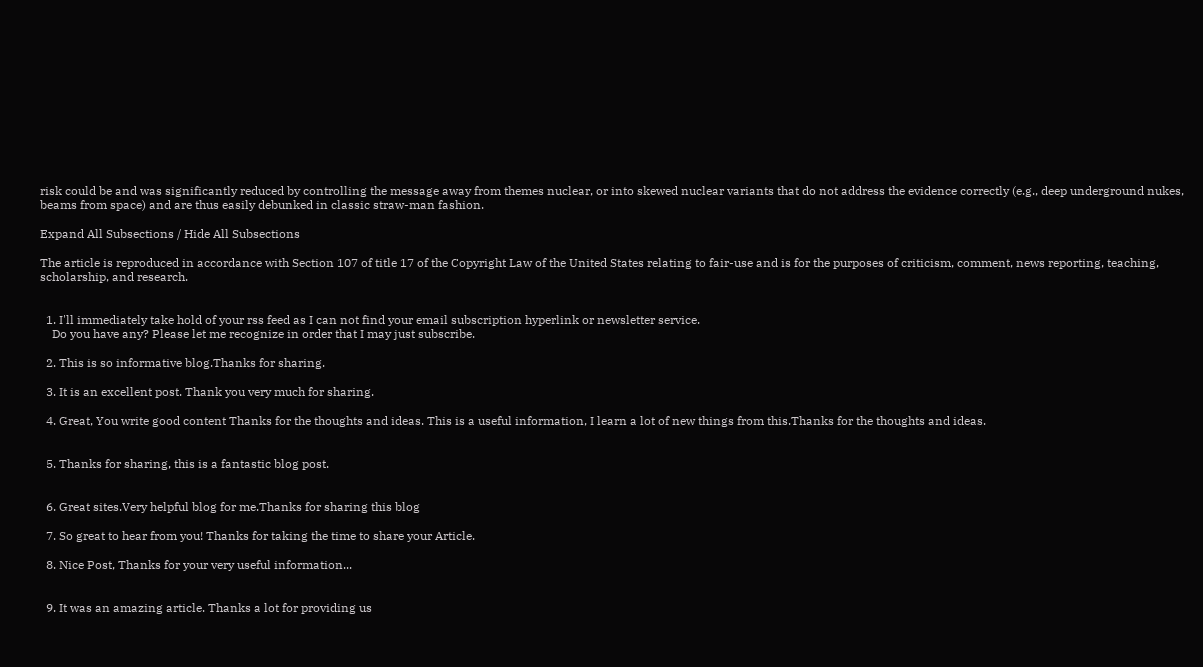risk could be and was significantly reduced by controlling the message away from themes nuclear, or into skewed nuclear variants that do not address the evidence correctly (e.g., deep underground nukes, beams from space) and are thus easily debunked in classic straw-man fashion.

Expand All Subsections / Hide All Subsections

The article is reproduced in accordance with Section 107 of title 17 of the Copyright Law of the United States relating to fair-use and is for the purposes of criticism, comment, news reporting, teaching, scholarship, and research.


  1. I'll immediately take hold of your rss feed as I can not find your email subscription hyperlink or newsletter service.
    Do you have any? Please let me recognize in order that I may just subscribe.

  2. This is so informative blog.Thanks for sharing.

  3. It is an excellent post. Thank you very much for sharing.

  4. Great, You write good content Thanks for the thoughts and ideas. This is a useful information, I learn a lot of new things from this.Thanks for the thoughts and ideas.


  5. Thanks for sharing, this is a fantastic blog post.


  6. Great sites.Very helpful blog for me.Thanks for sharing this blog

  7. So great to hear from you! Thanks for taking the time to share your Article.

  8. Nice Post, Thanks for your very useful information...


  9. It was an amazing article. Thanks a lot for providing us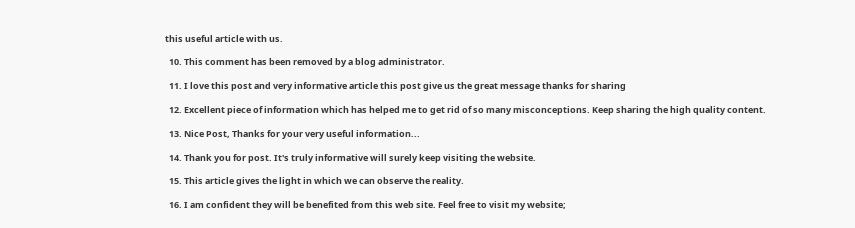this useful article with us.

  10. This comment has been removed by a blog administrator.

  11. I love this post and very informative article this post give us the great message thanks for sharing

  12. Excellent piece of information which has helped me to get rid of so many misconceptions. Keep sharing the high quality content.

  13. Nice Post, Thanks for your very useful information...

  14. Thank you for post. It's truly informative will surely keep visiting the website.

  15. This article gives the light in which we can observe the reality.

  16. I am confident they will be benefited from this web site. Feel free to visit my website;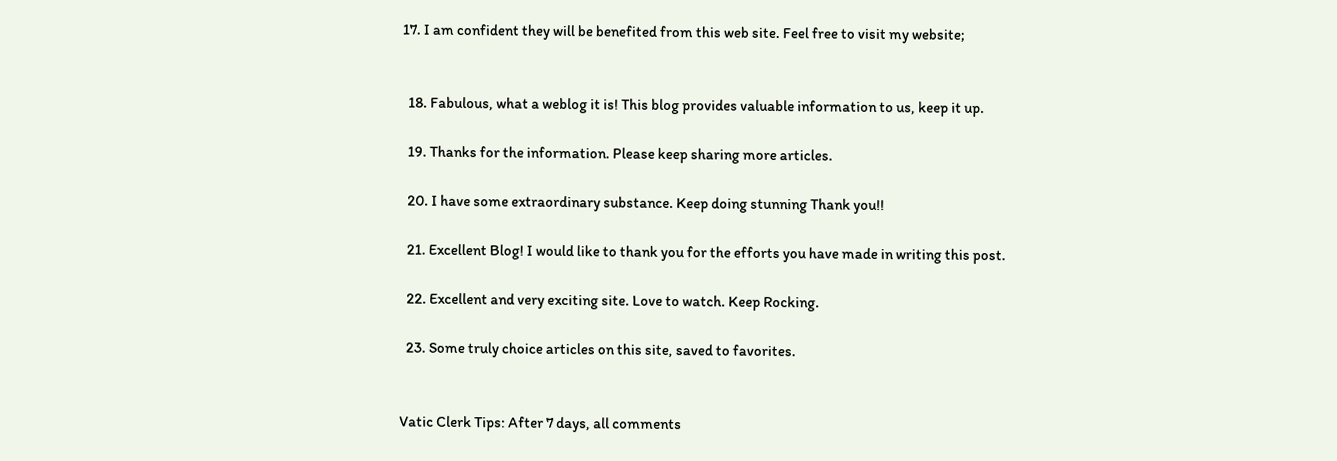17. I am confident they will be benefited from this web site. Feel free to visit my website;


  18. Fabulous, what a weblog it is! This blog provides valuable information to us, keep it up.

  19. Thanks for the information. Please keep sharing more articles.

  20. I have some extraordinary substance. Keep doing stunning Thank you!!

  21. Excellent Blog! I would like to thank you for the efforts you have made in writing this post.

  22. Excellent and very exciting site. Love to watch. Keep Rocking.

  23. Some truly choice articles on this site, saved to favorites.


Vatic Clerk Tips: After 7 days, all comments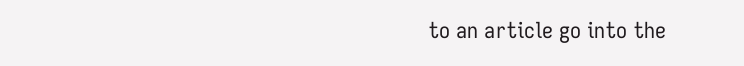to an article go into the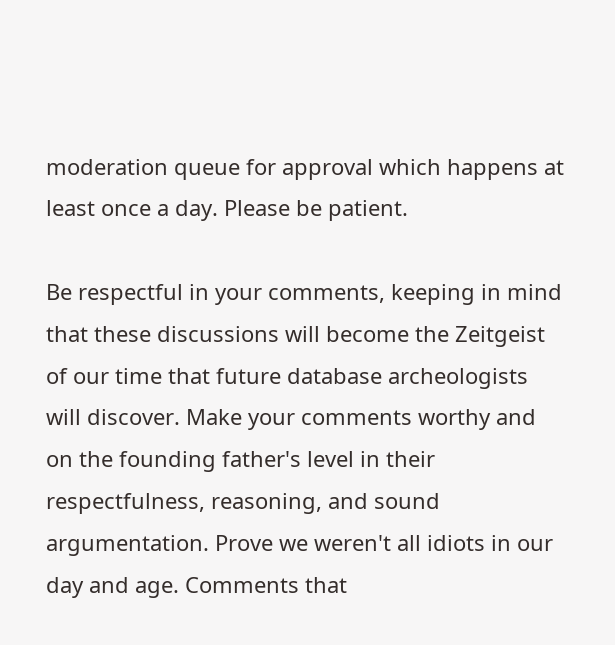moderation queue for approval which happens at least once a day. Please be patient.

Be respectful in your comments, keeping in mind that these discussions will become the Zeitgeist of our time that future database archeologists will discover. Make your comments worthy and on the founding father's level in their respectfulness, reasoning, and sound argumentation. Prove we weren't all idiots in our day and age. Comments that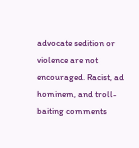advocate sedition or violence are not encouraged. Racist, ad hominem, and troll-baiting comments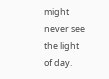might never see the light of day.